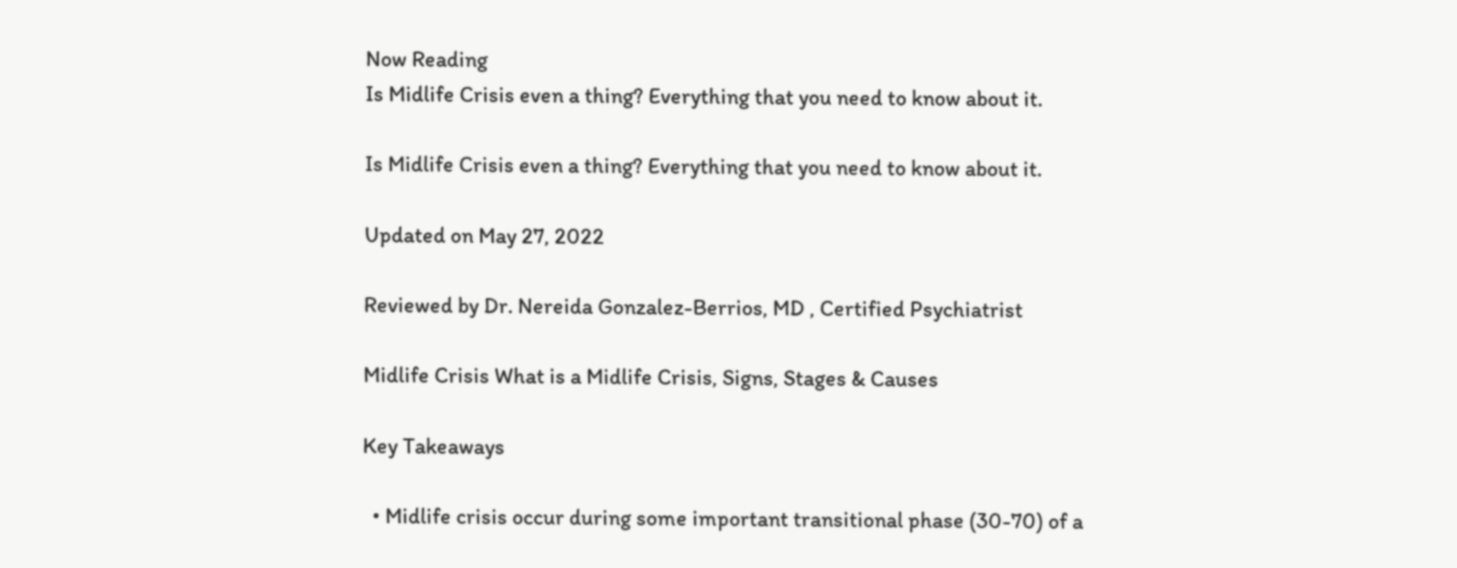Now Reading
Is Midlife Crisis even a thing? Everything that you need to know about it.

Is Midlife Crisis even a thing? Everything that you need to know about it.

Updated on May 27, 2022

Reviewed by Dr. Nereida Gonzalez-Berrios, MD , Certified Psychiatrist

Midlife Crisis What is a Midlife Crisis, Signs, Stages & Causes

Key Takeaways

  • Midlife crisis occur during some important transitional phase (30-70) of a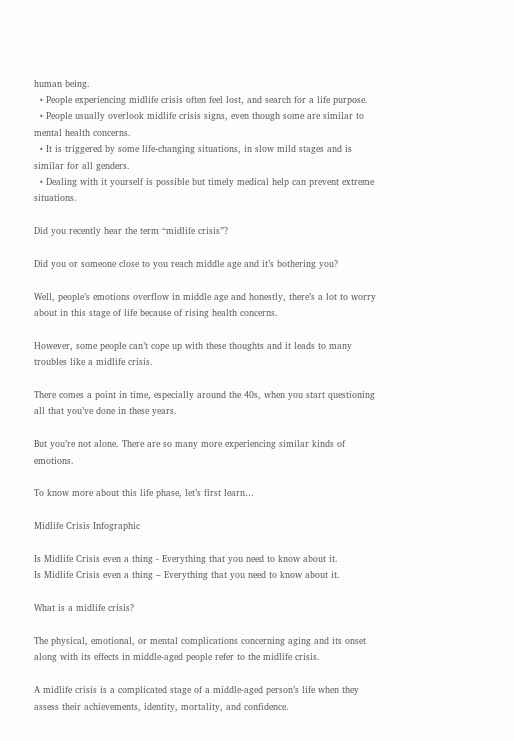human being.
  • People experiencing midlife crisis often feel lost, and search for a life purpose.
  • People usually overlook midlife crisis signs, even though some are similar to mental health concerns.
  • It is triggered by some life-changing situations, in slow mild stages and is similar for all genders.
  • Dealing with it yourself is possible but timely medical help can prevent extreme situations.

Did you recently hear the term “midlife crisis”?

Did you or someone close to you reach middle age and it’s bothering you?

Well, people’s emotions overflow in middle age and honestly, there’s a lot to worry about in this stage of life because of rising health concerns.

However, some people can’t cope up with these thoughts and it leads to many troubles like a midlife crisis.

There comes a point in time, especially around the 40s, when you start questioning all that you’ve done in these years.

But you’re not alone. There are so many more experiencing similar kinds of emotions.

To know more about this life phase, let’s first learn…

Midlife Crisis Infographic

Is Midlife Crisis even a thing - Everything that you need to know about it.
Is Midlife Crisis even a thing – Everything that you need to know about it.

What is a midlife crisis?

The physical, emotional, or mental complications concerning aging and its onset along with its effects in middle-aged people refer to the midlife crisis.

A midlife crisis is a complicated stage of a middle-aged person’s life when they assess their achievements, identity, mortality, and confidence.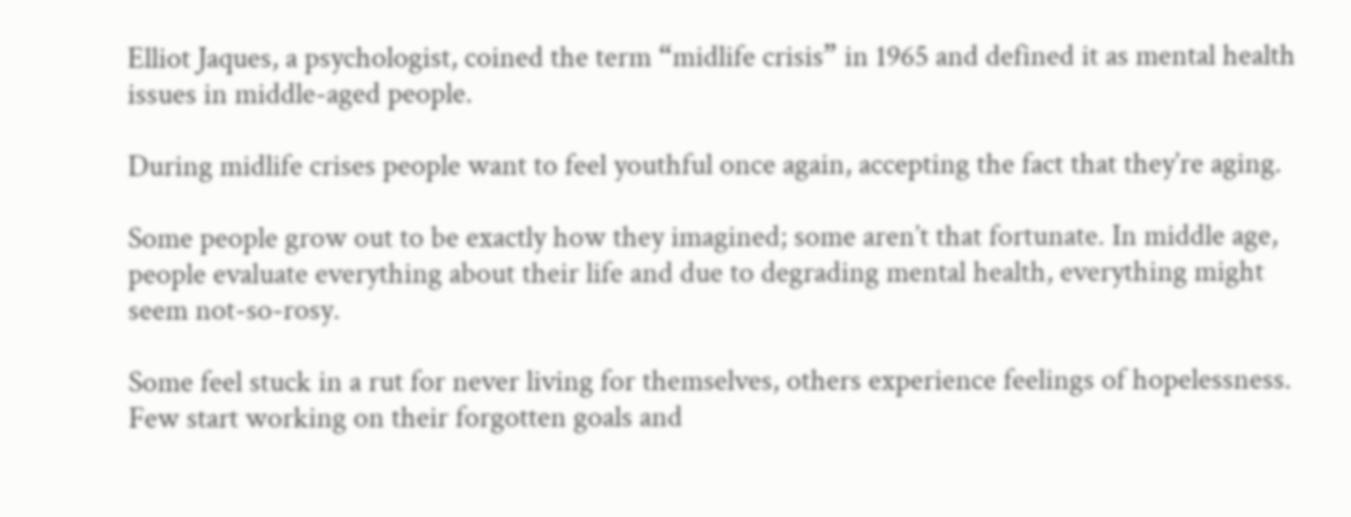Elliot Jaques, a psychologist, coined the term “midlife crisis” in 1965 and defined it as mental health issues in middle-aged people.

During midlife crises people want to feel youthful once again, accepting the fact that they’re aging.

Some people grow out to be exactly how they imagined; some aren’t that fortunate. In middle age, people evaluate everything about their life and due to degrading mental health, everything might seem not-so-rosy.

Some feel stuck in a rut for never living for themselves, others experience feelings of hopelessness. Few start working on their forgotten goals and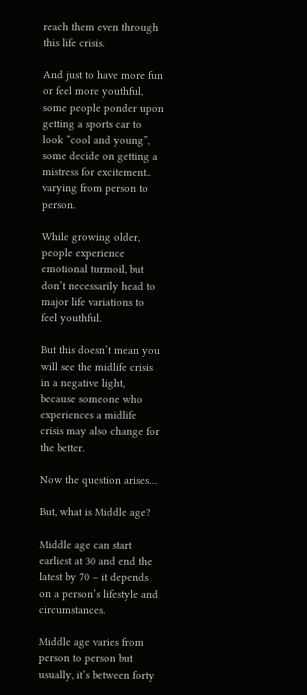reach them even through this life crisis.

And just to have more fun or feel more youthful, some people ponder upon getting a sports car to look “cool and young”, some decide on getting a mistress for excitement.. varying from person to person.

While growing older, people experience emotional turmoil, but don’t necessarily head to major life variations to feel youthful.

But this doesn’t mean you will see the midlife crisis in a negative light, because someone who experiences a midlife crisis may also change for the better.

Now the question arises…

But, what is Middle age?

Middle age can start earliest at 30 and end the latest by 70 – it depends on a person’s lifestyle and circumstances.

Middle age varies from person to person but usually, it’s between forty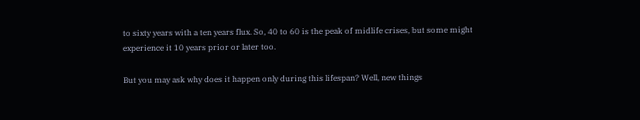to sixty years with a ten years flux. So, 40 to 60 is the peak of midlife crises, but some might experience it 10 years prior or later too.

But you may ask why does it happen only during this lifespan? Well, new things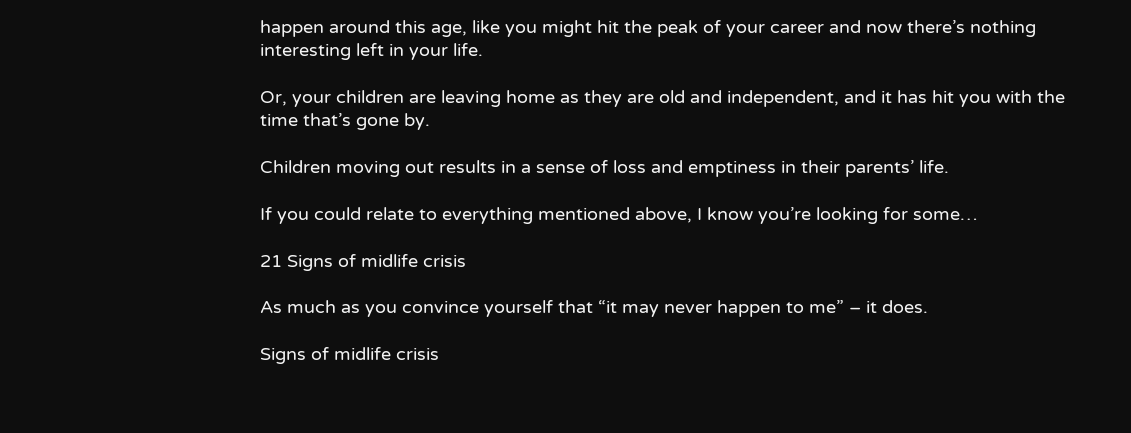happen around this age, like you might hit the peak of your career and now there’s nothing interesting left in your life.

Or, your children are leaving home as they are old and independent, and it has hit you with the time that’s gone by.

Children moving out results in a sense of loss and emptiness in their parents’ life.

If you could relate to everything mentioned above, I know you’re looking for some…

21 Signs of midlife crisis

As much as you convince yourself that “it may never happen to me” – it does.

Signs of midlife crisis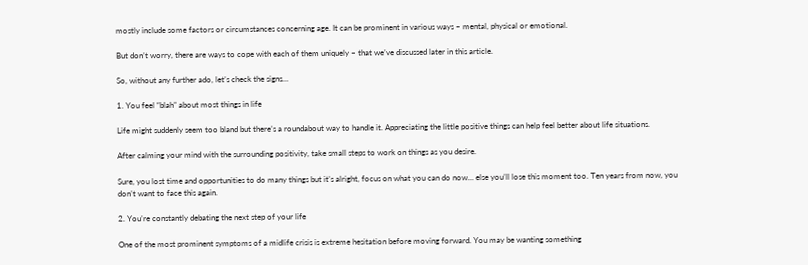mostly include some factors or circumstances concerning age. It can be prominent in various ways – mental, physical or emotional.

But don’t worry, there are ways to cope with each of them uniquely – that we’ve discussed later in this article.

So, without any further ado, let’s check the signs…

1. You feel “blah” about most things in life

Life might suddenly seem too bland but there’s a roundabout way to handle it. Appreciating the little positive things can help feel better about life situations.

After calming your mind with the surrounding positivity, take small steps to work on things as you desire.

Sure, you lost time and opportunities to do many things but it’s alright, focus on what you can do now… else you’ll lose this moment too. Ten years from now, you don’t want to face this again.

2. You’re constantly debating the next step of your life

One of the most prominent symptoms of a midlife crisis is extreme hesitation before moving forward. You may be wanting something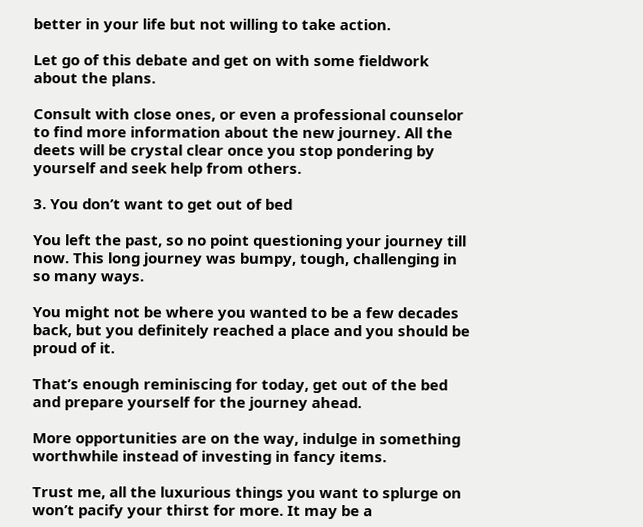better in your life but not willing to take action.

Let go of this debate and get on with some fieldwork about the plans.

Consult with close ones, or even a professional counselor to find more information about the new journey. All the deets will be crystal clear once you stop pondering by yourself and seek help from others.

3. You don’t want to get out of bed

You left the past, so no point questioning your journey till now. This long journey was bumpy, tough, challenging in so many ways.

You might not be where you wanted to be a few decades back, but you definitely reached a place and you should be proud of it.

That’s enough reminiscing for today, get out of the bed and prepare yourself for the journey ahead.

More opportunities are on the way, indulge in something worthwhile instead of investing in fancy items.

Trust me, all the luxurious things you want to splurge on won’t pacify your thirst for more. It may be a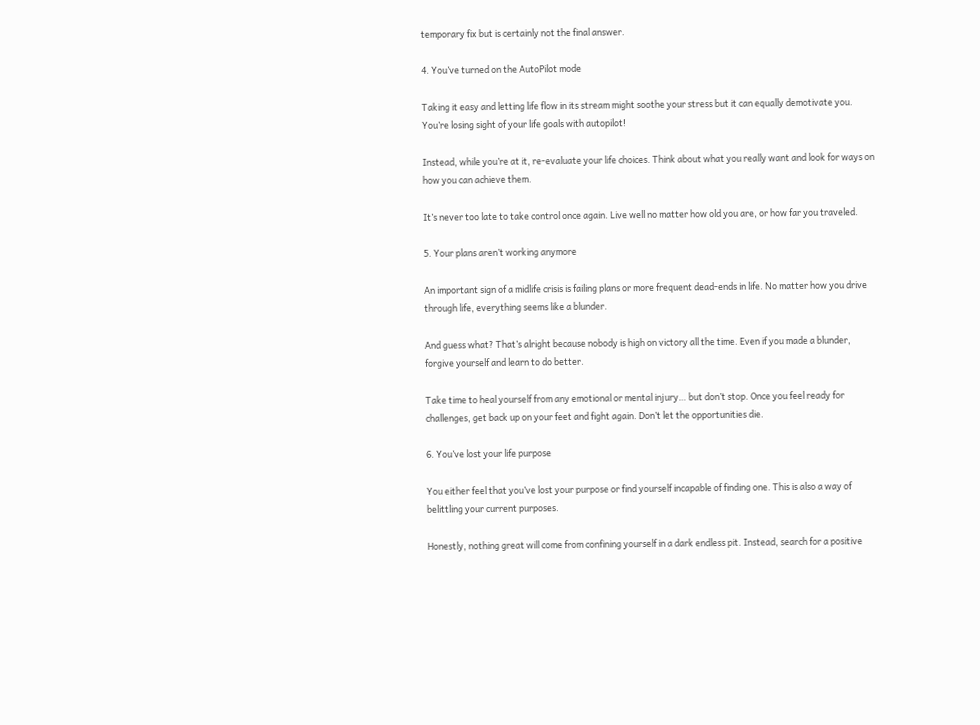temporary fix but is certainly not the final answer.

4. You’ve turned on the AutoPilot mode

Taking it easy and letting life flow in its stream might soothe your stress but it can equally demotivate you. You’re losing sight of your life goals with autopilot!

Instead, while you’re at it, re-evaluate your life choices. Think about what you really want and look for ways on how you can achieve them.

It’s never too late to take control once again. Live well no matter how old you are, or how far you traveled.

5. Your plans aren’t working anymore

An important sign of a midlife crisis is failing plans or more frequent dead-ends in life. No matter how you drive through life, everything seems like a blunder.

And guess what? That’s alright because nobody is high on victory all the time. Even if you made a blunder, forgive yourself and learn to do better.

Take time to heal yourself from any emotional or mental injury… but don’t stop. Once you feel ready for challenges, get back up on your feet and fight again. Don’t let the opportunities die.

6. You’ve lost your life purpose

You either feel that you’ve lost your purpose or find yourself incapable of finding one. This is also a way of belittling your current purposes.

Honestly, nothing great will come from confining yourself in a dark endless pit. Instead, search for a positive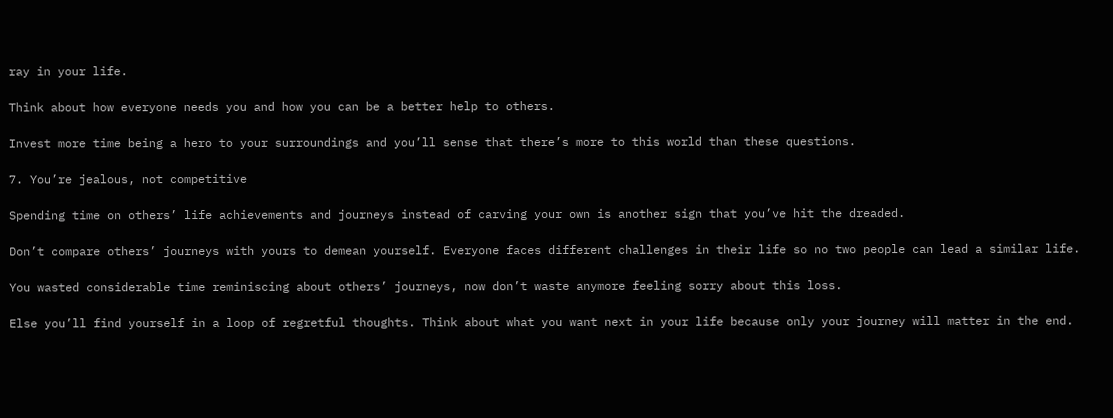ray in your life.

Think about how everyone needs you and how you can be a better help to others.

Invest more time being a hero to your surroundings and you’ll sense that there’s more to this world than these questions.

7. You’re jealous, not competitive

Spending time on others’ life achievements and journeys instead of carving your own is another sign that you’ve hit the dreaded.

Don’t compare others’ journeys with yours to demean yourself. Everyone faces different challenges in their life so no two people can lead a similar life.

You wasted considerable time reminiscing about others’ journeys, now don’t waste anymore feeling sorry about this loss.

Else you’ll find yourself in a loop of regretful thoughts. Think about what you want next in your life because only your journey will matter in the end.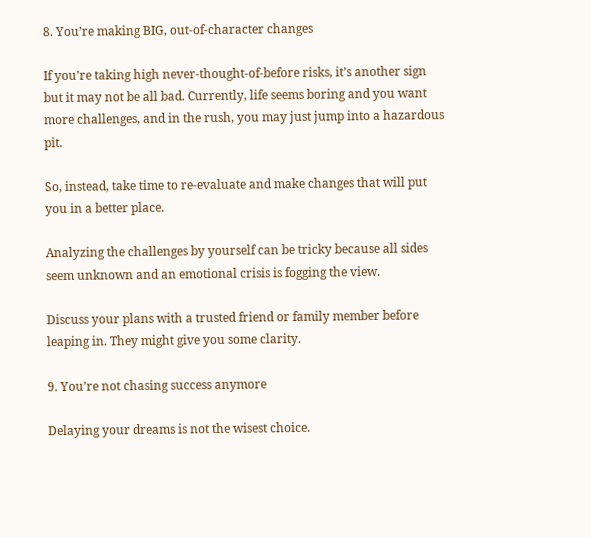8. You’re making BIG, out-of-character changes

If you’re taking high never-thought-of-before risks, it’s another sign but it may not be all bad. Currently, life seems boring and you want more challenges, and in the rush, you may just jump into a hazardous pit.

So, instead, take time to re-evaluate and make changes that will put you in a better place.

Analyzing the challenges by yourself can be tricky because all sides seem unknown and an emotional crisis is fogging the view.

Discuss your plans with a trusted friend or family member before leaping in. They might give you some clarity.

9. You’re not chasing success anymore

Delaying your dreams is not the wisest choice.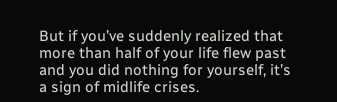But if you’ve suddenly realized that more than half of your life flew past and you did nothing for yourself, it’s a sign of midlife crises.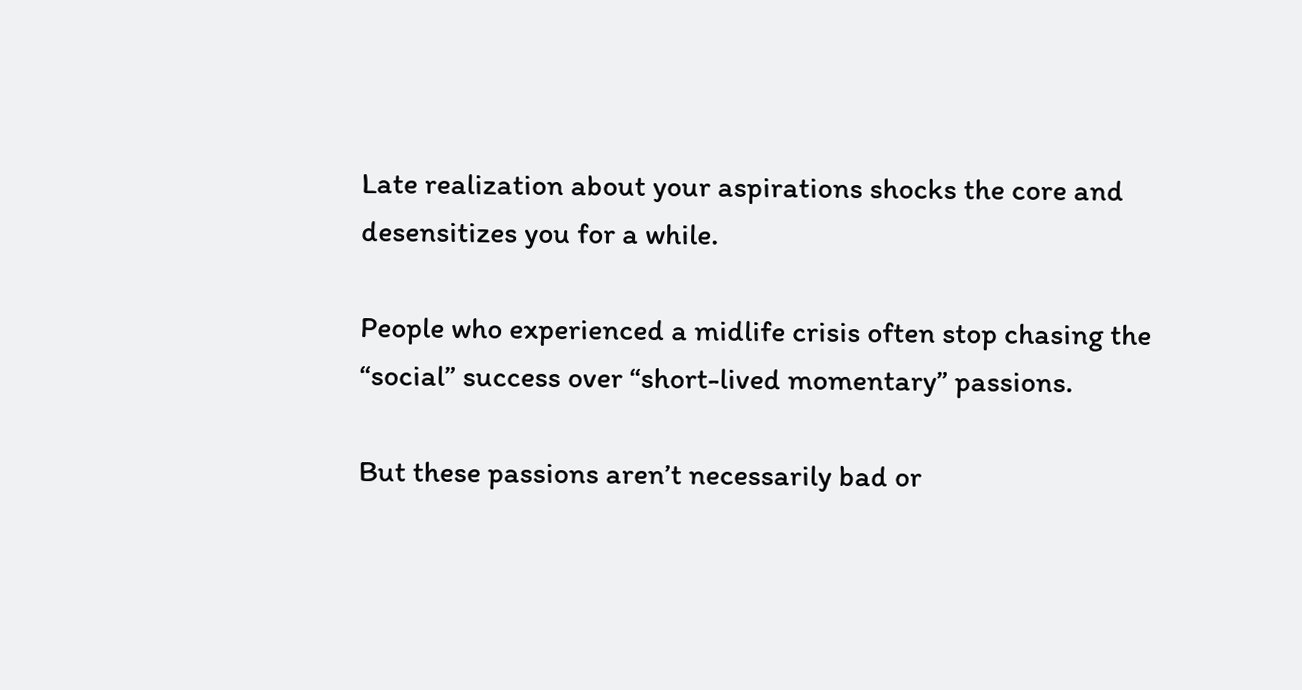Late realization about your aspirations shocks the core and desensitizes you for a while.

People who experienced a midlife crisis often stop chasing the “social” success over “short-lived momentary” passions.

But these passions aren’t necessarily bad or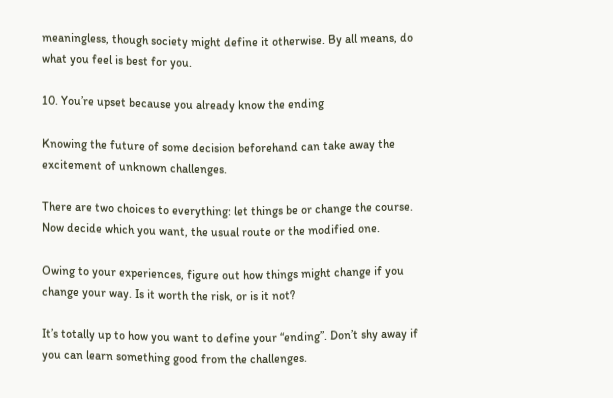meaningless, though society might define it otherwise. By all means, do what you feel is best for you.

10. You’re upset because you already know the ending

Knowing the future of some decision beforehand can take away the excitement of unknown challenges.

There are two choices to everything: let things be or change the course. Now decide which you want, the usual route or the modified one.

Owing to your experiences, figure out how things might change if you change your way. Is it worth the risk, or is it not?

It’s totally up to how you want to define your “ending”. Don’t shy away if you can learn something good from the challenges.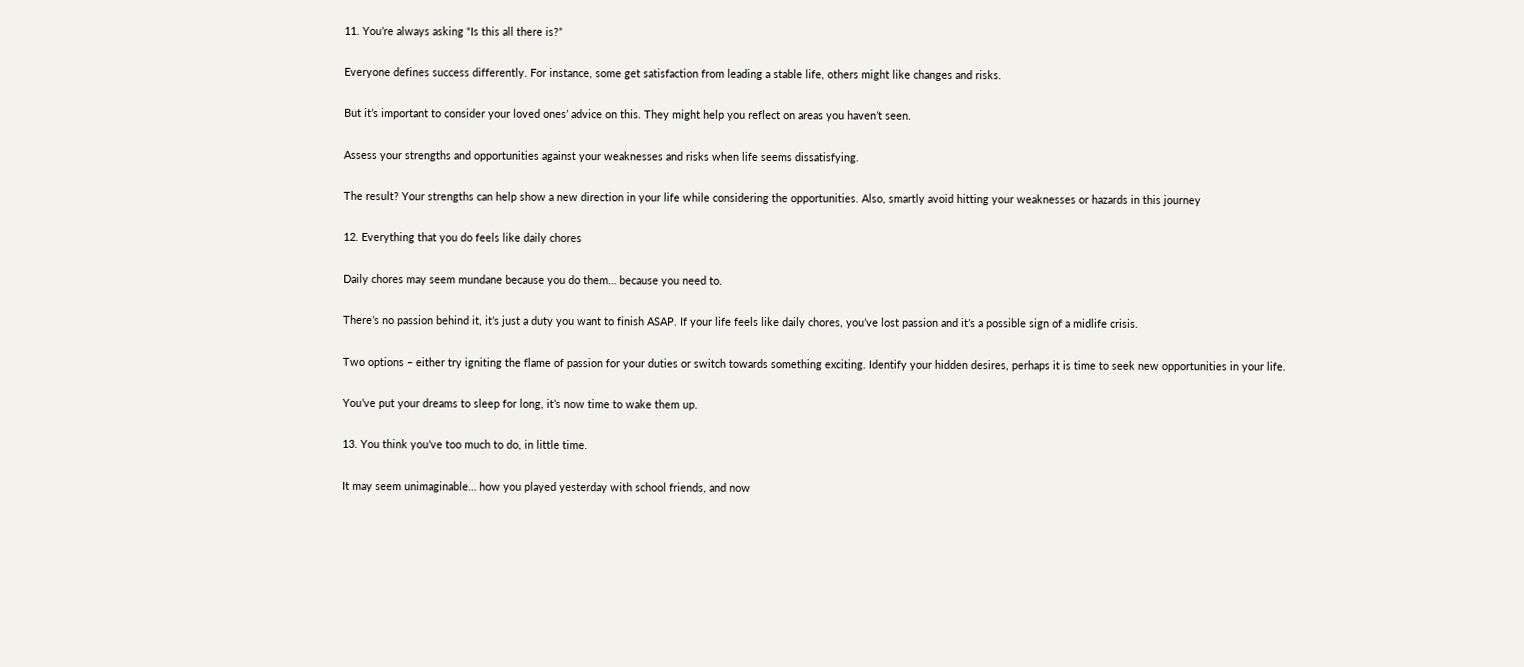11. You’re always asking “Is this all there is?”

Everyone defines success differently. For instance, some get satisfaction from leading a stable life, others might like changes and risks.

But it’s important to consider your loved ones’ advice on this. They might help you reflect on areas you haven’t seen.

Assess your strengths and opportunities against your weaknesses and risks when life seems dissatisfying.

The result? Your strengths can help show a new direction in your life while considering the opportunities. Also, smartly avoid hitting your weaknesses or hazards in this journey

12. Everything that you do feels like daily chores

Daily chores may seem mundane because you do them… because you need to.

There’s no passion behind it, it’s just a duty you want to finish ASAP. If your life feels like daily chores, you’ve lost passion and it’s a possible sign of a midlife crisis.

Two options – either try igniting the flame of passion for your duties or switch towards something exciting. Identify your hidden desires, perhaps it is time to seek new opportunities in your life.

You’ve put your dreams to sleep for long, it’s now time to wake them up.

13. You think you’ve too much to do, in little time.

It may seem unimaginable… how you played yesterday with school friends, and now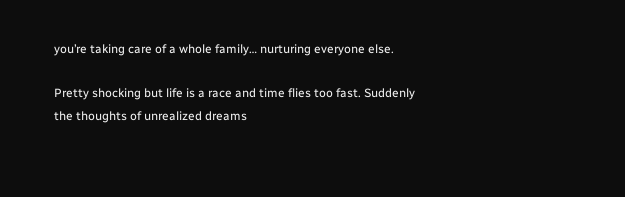you’re taking care of a whole family… nurturing everyone else.

Pretty shocking but life is a race and time flies too fast. Suddenly the thoughts of unrealized dreams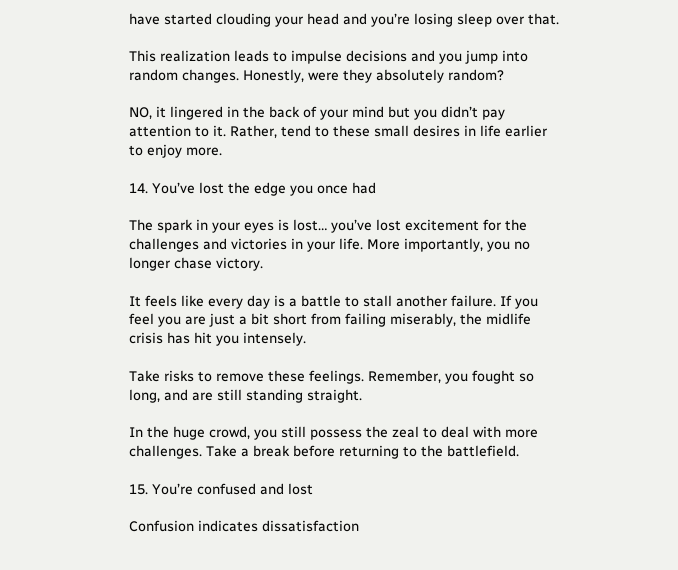have started clouding your head and you’re losing sleep over that.

This realization leads to impulse decisions and you jump into random changes. Honestly, were they absolutely random?

NO, it lingered in the back of your mind but you didn’t pay attention to it. Rather, tend to these small desires in life earlier to enjoy more.

14. You’ve lost the edge you once had

The spark in your eyes is lost… you’ve lost excitement for the challenges and victories in your life. More importantly, you no longer chase victory.

It feels like every day is a battle to stall another failure. If you feel you are just a bit short from failing miserably, the midlife crisis has hit you intensely.

Take risks to remove these feelings. Remember, you fought so long, and are still standing straight.

In the huge crowd, you still possess the zeal to deal with more challenges. Take a break before returning to the battlefield.

15. You’re confused and lost

Confusion indicates dissatisfaction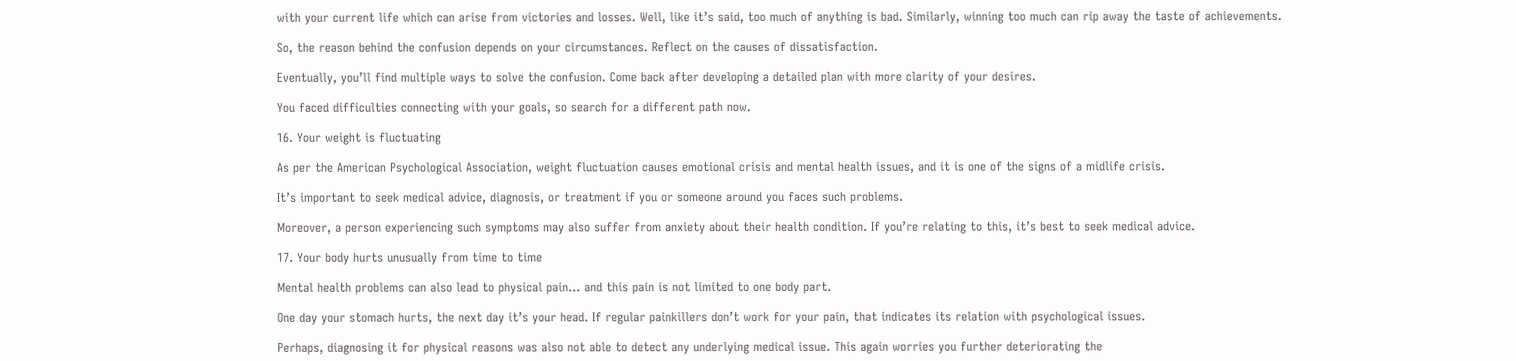with your current life which can arise from victories and losses. Well, like it’s said, too much of anything is bad. Similarly, winning too much can rip away the taste of achievements.

So, the reason behind the confusion depends on your circumstances. Reflect on the causes of dissatisfaction.

Eventually, you’ll find multiple ways to solve the confusion. Come back after developing a detailed plan with more clarity of your desires.

You faced difficulties connecting with your goals, so search for a different path now.

16. Your weight is fluctuating

As per the American Psychological Association, weight fluctuation causes emotional crisis and mental health issues, and it is one of the signs of a midlife crisis.

It’s important to seek medical advice, diagnosis, or treatment if you or someone around you faces such problems.

Moreover, a person experiencing such symptoms may also suffer from anxiety about their health condition. If you’re relating to this, it’s best to seek medical advice.

17. Your body hurts unusually from time to time

Mental health problems can also lead to physical pain… and this pain is not limited to one body part.

One day your stomach hurts, the next day it’s your head. If regular painkillers don’t work for your pain, that indicates its relation with psychological issues.

Perhaps, diagnosing it for physical reasons was also not able to detect any underlying medical issue. This again worries you further deteriorating the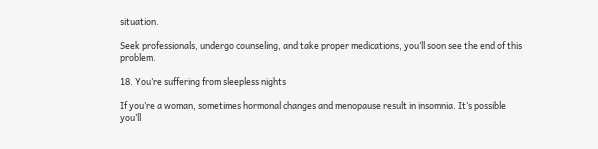situation.

Seek professionals, undergo counseling, and take proper medications, you’ll soon see the end of this problem.

18. You’re suffering from sleepless nights

If you’re a woman, sometimes hormonal changes and menopause result in insomnia. It’s possible you’ll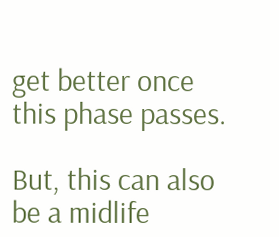get better once this phase passes.

But, this can also be a midlife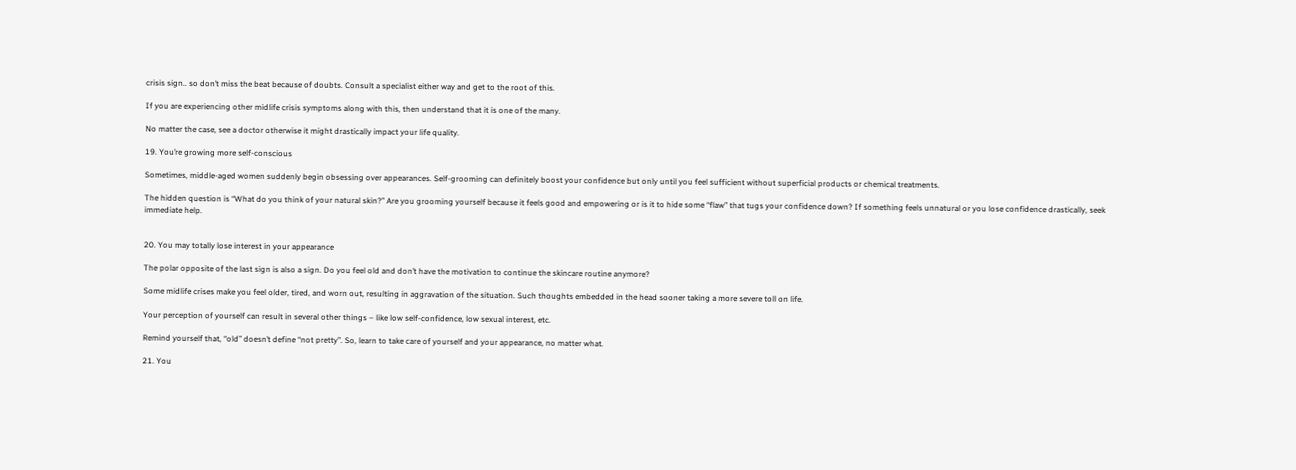crisis sign.. so don’t miss the beat because of doubts. Consult a specialist either way and get to the root of this.

If you are experiencing other midlife crisis symptoms along with this, then understand that it is one of the many.

No matter the case, see a doctor otherwise it might drastically impact your life quality.

19. You’re growing more self-conscious

Sometimes, middle-aged women suddenly begin obsessing over appearances. Self-grooming can definitely boost your confidence but only until you feel sufficient without superficial products or chemical treatments.

The hidden question is “What do you think of your natural skin?” Are you grooming yourself because it feels good and empowering or is it to hide some “flaw” that tugs your confidence down? If something feels unnatural or you lose confidence drastically, seek immediate help.


20. You may totally lose interest in your appearance

The polar opposite of the last sign is also a sign. Do you feel old and don’t have the motivation to continue the skincare routine anymore?

Some midlife crises make you feel older, tired, and worn out, resulting in aggravation of the situation. Such thoughts embedded in the head sooner taking a more severe toll on life.

Your perception of yourself can result in several other things – like low self-confidence, low sexual interest, etc.

Remind yourself that, “old” doesn’t define “not pretty”. So, learn to take care of yourself and your appearance, no matter what.

21. You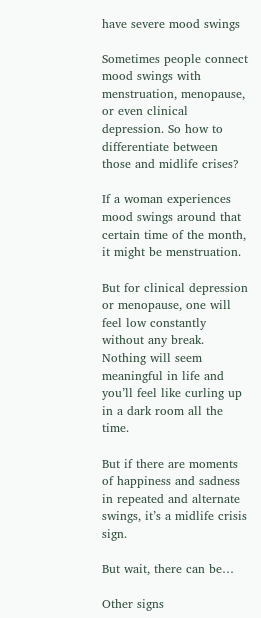have severe mood swings

Sometimes people connect mood swings with menstruation, menopause, or even clinical depression. So how to differentiate between those and midlife crises?

If a woman experiences mood swings around that certain time of the month, it might be menstruation.

But for clinical depression or menopause, one will feel low constantly without any break. Nothing will seem meaningful in life and you’ll feel like curling up in a dark room all the time.

But if there are moments of happiness and sadness in repeated and alternate swings, it’s a midlife crisis sign.

But wait, there can be…

Other signs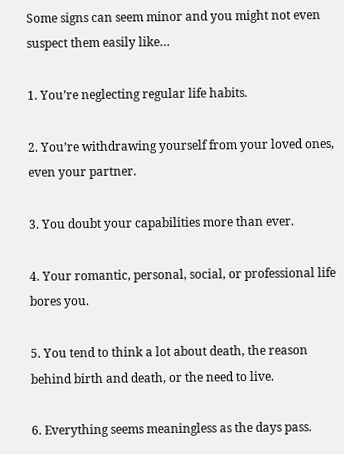Some signs can seem minor and you might not even suspect them easily like…

1. You’re neglecting regular life habits.

2. You’re withdrawing yourself from your loved ones, even your partner.

3. You doubt your capabilities more than ever.

4. Your romantic, personal, social, or professional life bores you.

5. You tend to think a lot about death, the reason behind birth and death, or the need to live.

6. Everything seems meaningless as the days pass.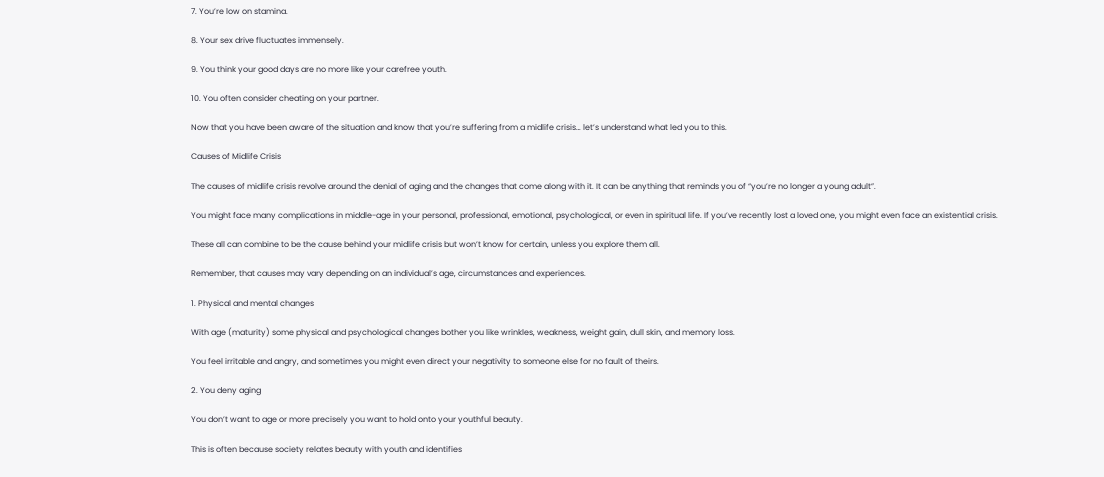7. You’re low on stamina.

8. Your sex drive fluctuates immensely.

9. You think your good days are no more like your carefree youth.

10. You often consider cheating on your partner.

Now that you have been aware of the situation and know that you’re suffering from a midlife crisis… let’s understand what led you to this.

Causes of Midlife Crisis

The causes of midlife crisis revolve around the denial of aging and the changes that come along with it. It can be anything that reminds you of “you’re no longer a young adult”.

You might face many complications in middle-age in your personal, professional, emotional, psychological, or even in spiritual life. If you’ve recently lost a loved one, you might even face an existential crisis.

These all can combine to be the cause behind your midlife crisis but won’t know for certain, unless you explore them all.

Remember, that causes may vary depending on an individual’s age, circumstances and experiences.

1. Physical and mental changes

With age (maturity) some physical and psychological changes bother you like wrinkles, weakness, weight gain, dull skin, and memory loss.

You feel irritable and angry, and sometimes you might even direct your negativity to someone else for no fault of theirs.

2. You deny aging

You don’t want to age or more precisely you want to hold onto your youthful beauty.

This is often because society relates beauty with youth and identifies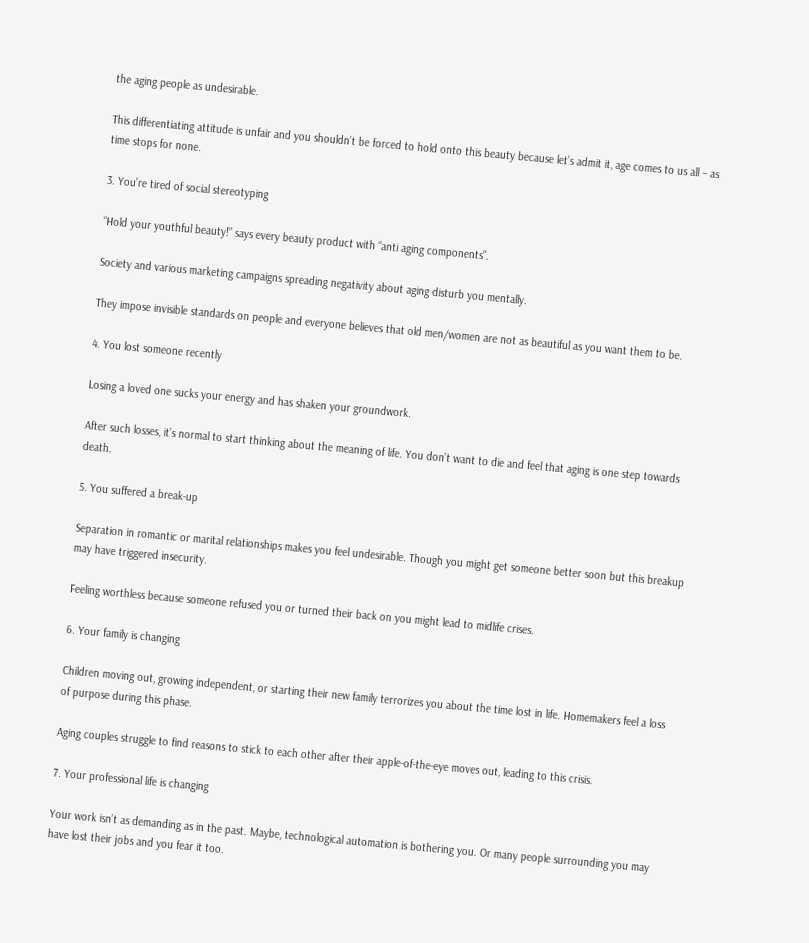the aging people as undesirable.

This differentiating attitude is unfair and you shouldn’t be forced to hold onto this beauty because let’s admit it, age comes to us all – as time stops for none.

3. You’re tired of social stereotyping

“Hold your youthful beauty!” says every beauty product with “anti aging components”.

Society and various marketing campaigns spreading negativity about aging disturb you mentally.

They impose invisible standards on people and everyone believes that old men/women are not as beautiful as you want them to be.

4. You lost someone recently

Losing a loved one sucks your energy and has shaken your groundwork.

After such losses, it’s normal to start thinking about the meaning of life. You don’t want to die and feel that aging is one step towards death.

5. You suffered a break-up

Separation in romantic or marital relationships makes you feel undesirable. Though you might get someone better soon but this breakup may have triggered insecurity.

Feeling worthless because someone refused you or turned their back on you might lead to midlife crises.

6. Your family is changing

Children moving out, growing independent, or starting their new family terrorizes you about the time lost in life. Homemakers feel a loss of purpose during this phase.

Aging couples struggle to find reasons to stick to each other after their apple-of-the-eye moves out, leading to this crisis.

7. Your professional life is changing

Your work isn’t as demanding as in the past. Maybe, technological automation is bothering you. Or many people surrounding you may have lost their jobs and you fear it too.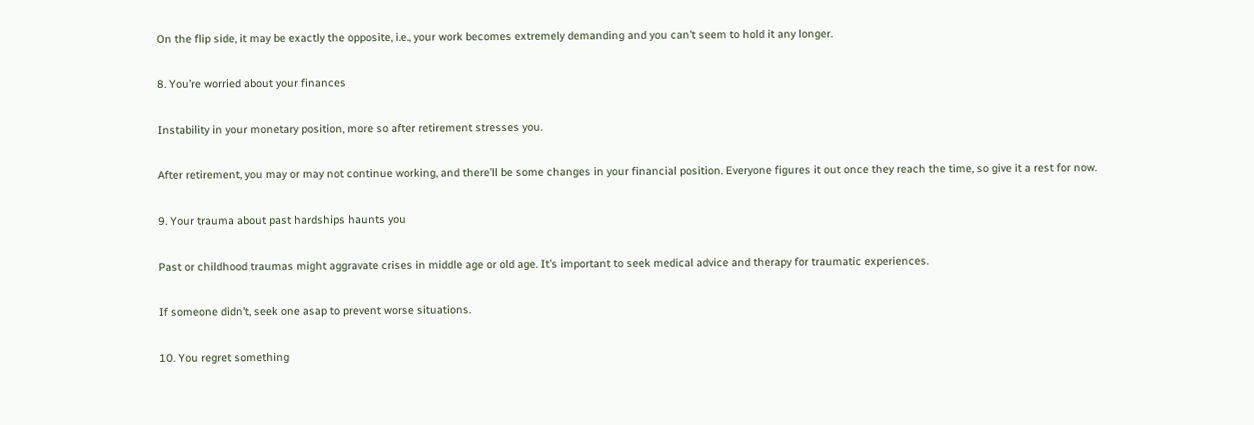On the flip side, it may be exactly the opposite, i.e., your work becomes extremely demanding and you can’t seem to hold it any longer.

8. You’re worried about your finances

Instability in your monetary position, more so after retirement stresses you.

After retirement, you may or may not continue working, and there’ll be some changes in your financial position. Everyone figures it out once they reach the time, so give it a rest for now.

9. Your trauma about past hardships haunts you

Past or childhood traumas might aggravate crises in middle age or old age. It’s important to seek medical advice and therapy for traumatic experiences.

If someone didn’t, seek one asap to prevent worse situations.

10. You regret something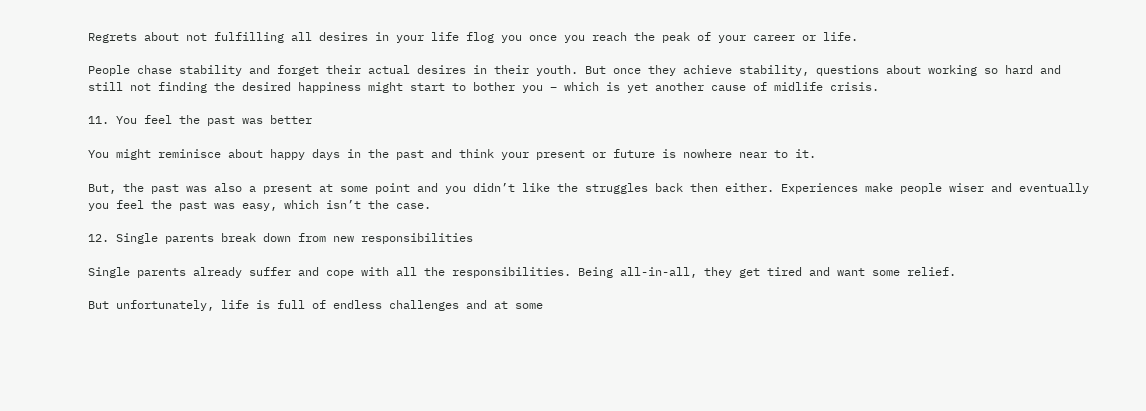Regrets about not fulfilling all desires in your life flog you once you reach the peak of your career or life.

People chase stability and forget their actual desires in their youth. But once they achieve stability, questions about working so hard and still not finding the desired happiness might start to bother you – which is yet another cause of midlife crisis.

11. You feel the past was better

You might reminisce about happy days in the past and think your present or future is nowhere near to it.

But, the past was also a present at some point and you didn’t like the struggles back then either. Experiences make people wiser and eventually you feel the past was easy, which isn’t the case.

12. Single parents break down from new responsibilities

Single parents already suffer and cope with all the responsibilities. Being all-in-all, they get tired and want some relief.

But unfortunately, life is full of endless challenges and at some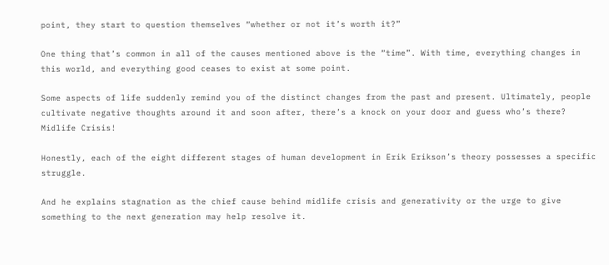point, they start to question themselves “whether or not it’s worth it?”

One thing that’s common in all of the causes mentioned above is the “time”. With time, everything changes in this world, and everything good ceases to exist at some point.

Some aspects of life suddenly remind you of the distinct changes from the past and present. Ultimately, people cultivate negative thoughts around it and soon after, there’s a knock on your door and guess who’s there? Midlife Crisis!

Honestly, each of the eight different stages of human development in Erik Erikson’s theory possesses a specific struggle.

And he explains stagnation as the chief cause behind midlife crisis and generativity or the urge to give something to the next generation may help resolve it.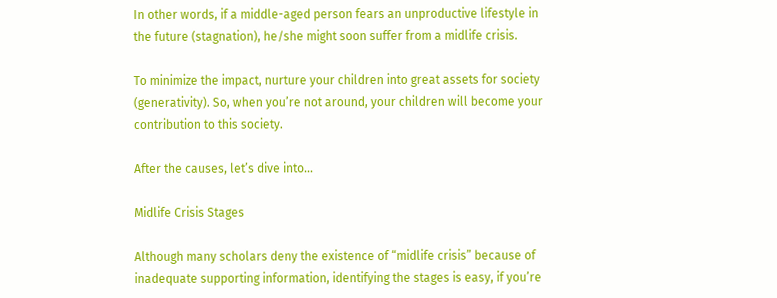In other words, if a middle-aged person fears an unproductive lifestyle in the future (stagnation), he/she might soon suffer from a midlife crisis.

To minimize the impact, nurture your children into great assets for society (generativity). So, when you’re not around, your children will become your contribution to this society.

After the causes, let’s dive into…

Midlife Crisis Stages

Although many scholars deny the existence of “midlife crisis” because of inadequate supporting information, identifying the stages is easy, if you’re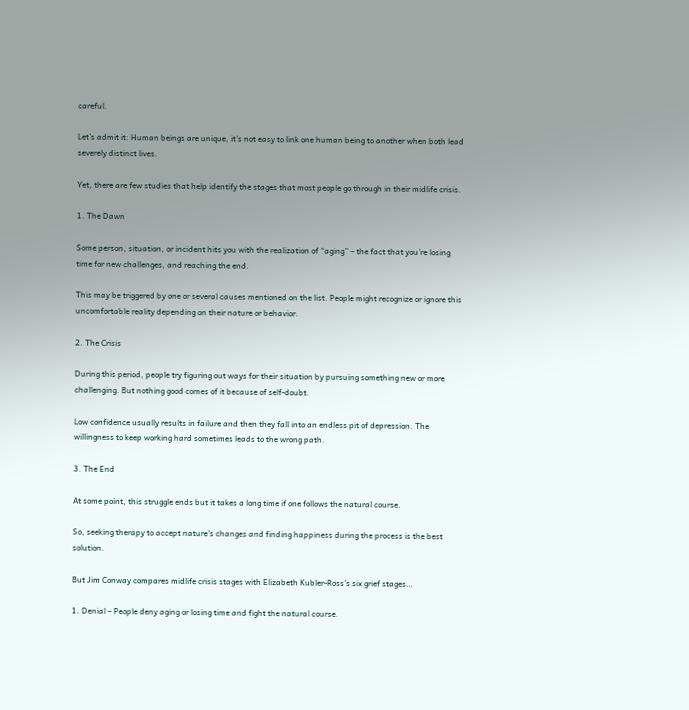careful.

Let’s admit it: Human beings are unique, it’s not easy to link one human being to another when both lead severely distinct lives.

Yet, there are few studies that help identify the stages that most people go through in their midlife crisis.

1. The Dawn

Some person, situation, or incident hits you with the realization of “aging” – the fact that you’re losing time for new challenges, and reaching the end.

This may be triggered by one or several causes mentioned on the list. People might recognize or ignore this uncomfortable reality depending on their nature or behavior.

2. The Crisis

During this period, people try figuring out ways for their situation by pursuing something new or more challenging. But nothing good comes of it because of self-doubt.

Low confidence usually results in failure and then they fall into an endless pit of depression. The willingness to keep working hard sometimes leads to the wrong path.

3. The End

At some point, this struggle ends but it takes a long time if one follows the natural course.

So, seeking therapy to accept nature’s changes and finding happiness during the process is the best solution.

But Jim Conway compares midlife crisis stages with Elizabeth Kubler-Ross’s six grief stages…

1. Denial – People deny aging or losing time and fight the natural course.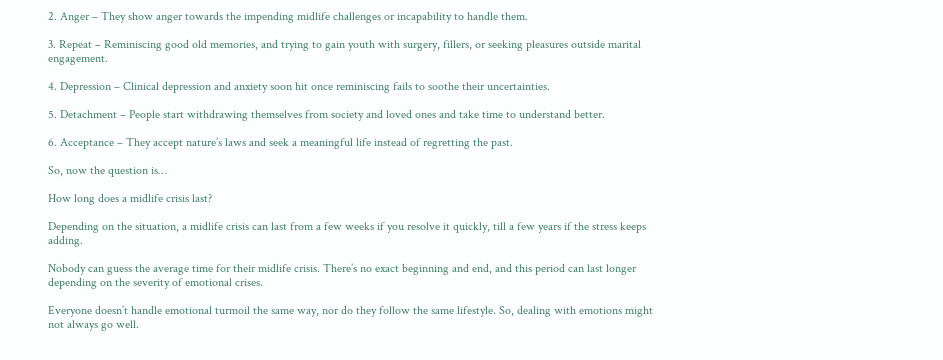2. Anger – They show anger towards the impending midlife challenges or incapability to handle them.

3. Repeat – Reminiscing good old memories, and trying to gain youth with surgery, fillers, or seeking pleasures outside marital engagement.

4. Depression – Clinical depression and anxiety soon hit once reminiscing fails to soothe their uncertainties.

5. Detachment – People start withdrawing themselves from society and loved ones and take time to understand better.

6. Acceptance – They accept nature’s laws and seek a meaningful life instead of regretting the past.

So, now the question is…

How long does a midlife crisis last?

Depending on the situation, a midlife crisis can last from a few weeks if you resolve it quickly, till a few years if the stress keeps adding.

Nobody can guess the average time for their midlife crisis. There’s no exact beginning and end, and this period can last longer depending on the severity of emotional crises.

Everyone doesn’t handle emotional turmoil the same way, nor do they follow the same lifestyle. So, dealing with emotions might not always go well.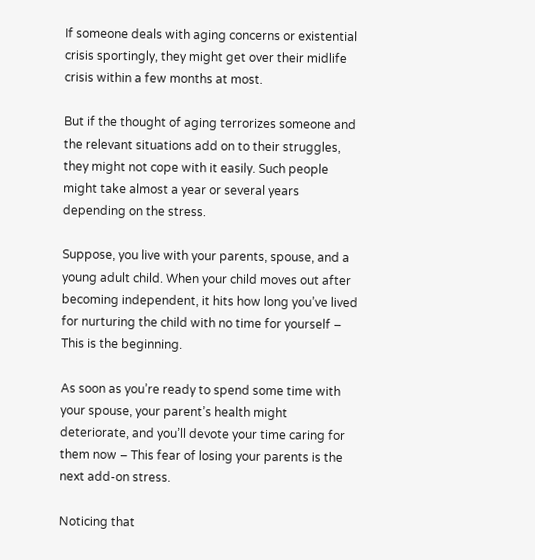If someone deals with aging concerns or existential crisis sportingly, they might get over their midlife crisis within a few months at most.

But if the thought of aging terrorizes someone and the relevant situations add on to their struggles, they might not cope with it easily. Such people might take almost a year or several years depending on the stress.

Suppose, you live with your parents, spouse, and a young adult child. When your child moves out after becoming independent, it hits how long you’ve lived for nurturing the child with no time for yourself – This is the beginning.

As soon as you’re ready to spend some time with your spouse, your parent’s health might deteriorate, and you’ll devote your time caring for them now – This fear of losing your parents is the next add-on stress.

Noticing that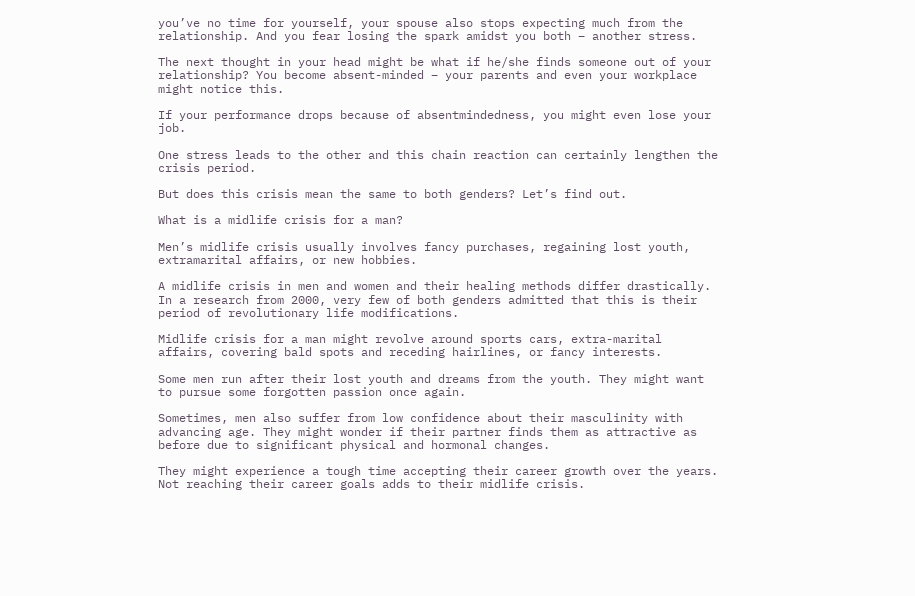you’ve no time for yourself, your spouse also stops expecting much from the relationship. And you fear losing the spark amidst you both – another stress.

The next thought in your head might be what if he/she finds someone out of your relationship? You become absent-minded – your parents and even your workplace might notice this.

If your performance drops because of absentmindedness, you might even lose your job.

One stress leads to the other and this chain reaction can certainly lengthen the crisis period.

But does this crisis mean the same to both genders? Let’s find out.

What is a midlife crisis for a man?

Men’s midlife crisis usually involves fancy purchases, regaining lost youth, extramarital affairs, or new hobbies.

A midlife crisis in men and women and their healing methods differ drastically. In a research from 2000, very few of both genders admitted that this is their period of revolutionary life modifications.

Midlife crisis for a man might revolve around sports cars, extra-marital affairs, covering bald spots and receding hairlines, or fancy interests.

Some men run after their lost youth and dreams from the youth. They might want to pursue some forgotten passion once again.

Sometimes, men also suffer from low confidence about their masculinity with advancing age. They might wonder if their partner finds them as attractive as before due to significant physical and hormonal changes.

They might experience a tough time accepting their career growth over the years. Not reaching their career goals adds to their midlife crisis.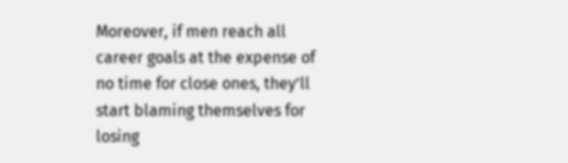Moreover, if men reach all career goals at the expense of no time for close ones, they’ll start blaming themselves for losing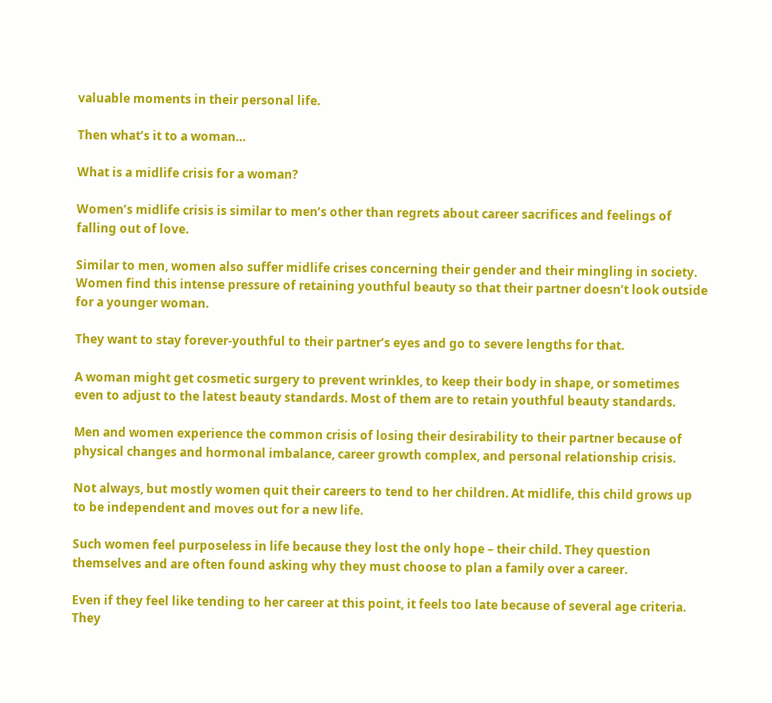valuable moments in their personal life.

Then what’s it to a woman…

What is a midlife crisis for a woman?

Women’s midlife crisis is similar to men’s other than regrets about career sacrifices and feelings of falling out of love.

Similar to men, women also suffer midlife crises concerning their gender and their mingling in society.  Women find this intense pressure of retaining youthful beauty so that their partner doesn’t look outside for a younger woman.

They want to stay forever-youthful to their partner’s eyes and go to severe lengths for that.

A woman might get cosmetic surgery to prevent wrinkles, to keep their body in shape, or sometimes even to adjust to the latest beauty standards. Most of them are to retain youthful beauty standards.

Men and women experience the common crisis of losing their desirability to their partner because of physical changes and hormonal imbalance, career growth complex, and personal relationship crisis.

Not always, but mostly women quit their careers to tend to her children. At midlife, this child grows up to be independent and moves out for a new life.

Such women feel purposeless in life because they lost the only hope – their child. They question themselves and are often found asking why they must choose to plan a family over a career.

Even if they feel like tending to her career at this point, it feels too late because of several age criteria. They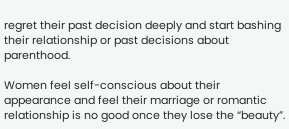regret their past decision deeply and start bashing their relationship or past decisions about parenthood.

Women feel self-conscious about their appearance and feel their marriage or romantic relationship is no good once they lose the “beauty”.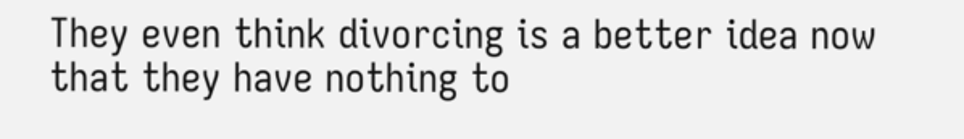They even think divorcing is a better idea now that they have nothing to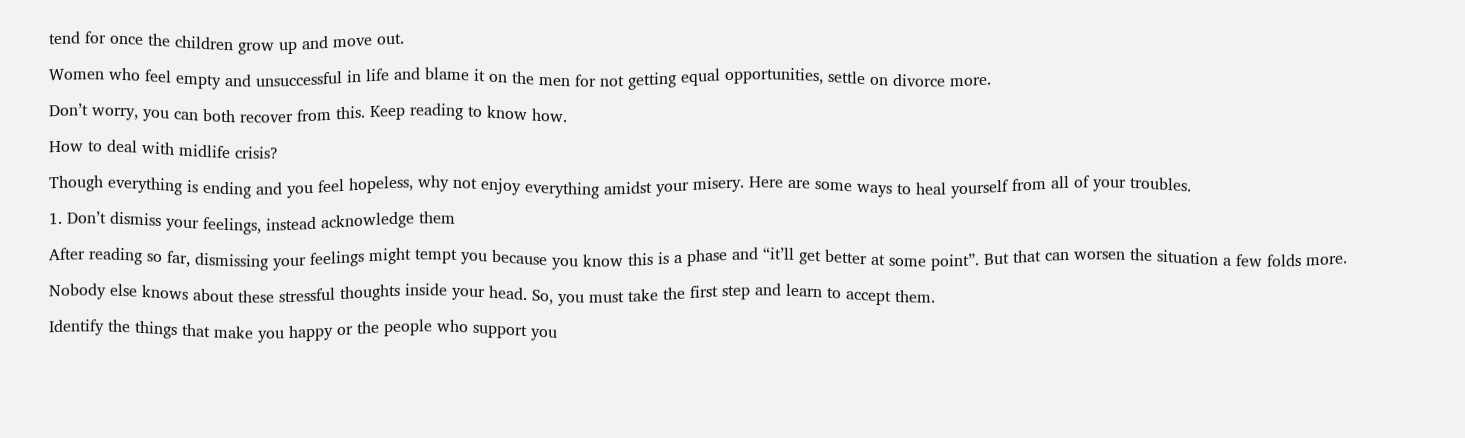tend for once the children grow up and move out.

Women who feel empty and unsuccessful in life and blame it on the men for not getting equal opportunities, settle on divorce more.

Don’t worry, you can both recover from this. Keep reading to know how.

How to deal with midlife crisis?

Though everything is ending and you feel hopeless, why not enjoy everything amidst your misery. Here are some ways to heal yourself from all of your troubles.

1. Don’t dismiss your feelings, instead acknowledge them

After reading so far, dismissing your feelings might tempt you because you know this is a phase and “it’ll get better at some point”. But that can worsen the situation a few folds more.

Nobody else knows about these stressful thoughts inside your head. So, you must take the first step and learn to accept them.

Identify the things that make you happy or the people who support you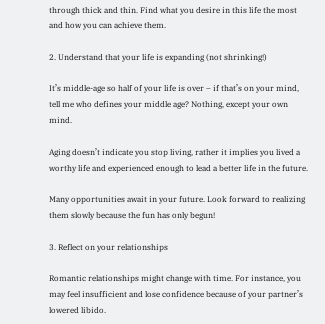through thick and thin. Find what you desire in this life the most and how you can achieve them.

2. Understand that your life is expanding (not shrinking!)

It’s middle-age so half of your life is over – if that’s on your mind, tell me who defines your middle age? Nothing, except your own mind.

Aging doesn’t indicate you stop living, rather it implies you lived a worthy life and experienced enough to lead a better life in the future.

Many opportunities await in your future. Look forward to realizing them slowly because the fun has only begun!

3. Reflect on your relationships

Romantic relationships might change with time. For instance, you may feel insufficient and lose confidence because of your partner’s lowered libido.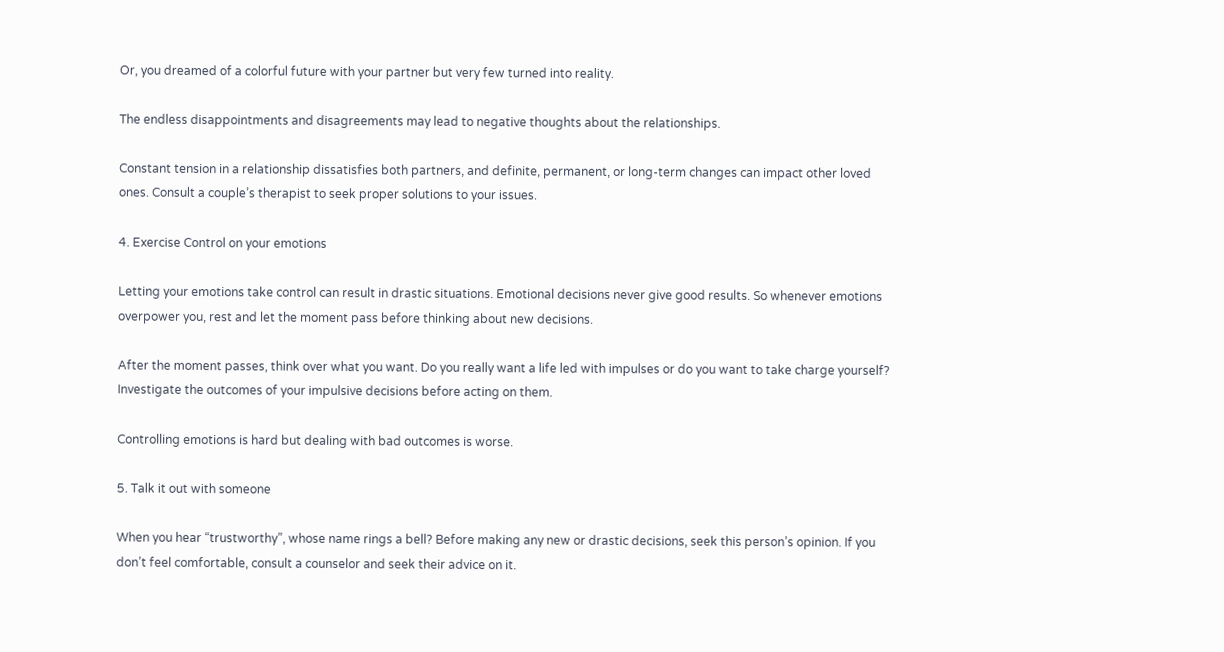Or, you dreamed of a colorful future with your partner but very few turned into reality.

The endless disappointments and disagreements may lead to negative thoughts about the relationships.

Constant tension in a relationship dissatisfies both partners, and definite, permanent, or long-term changes can impact other loved ones. Consult a couple’s therapist to seek proper solutions to your issues.

4. Exercise Control on your emotions

Letting your emotions take control can result in drastic situations. Emotional decisions never give good results. So whenever emotions overpower you, rest and let the moment pass before thinking about new decisions.

After the moment passes, think over what you want. Do you really want a life led with impulses or do you want to take charge yourself? Investigate the outcomes of your impulsive decisions before acting on them.

Controlling emotions is hard but dealing with bad outcomes is worse.

5. Talk it out with someone

When you hear “trustworthy”, whose name rings a bell? Before making any new or drastic decisions, seek this person’s opinion. If you don’t feel comfortable, consult a counselor and seek their advice on it.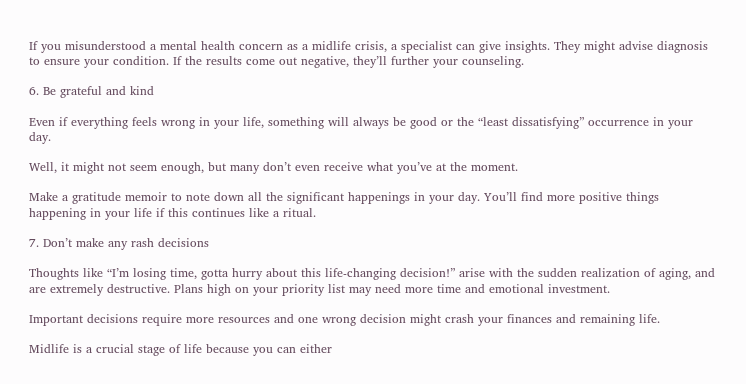If you misunderstood a mental health concern as a midlife crisis, a specialist can give insights. They might advise diagnosis to ensure your condition. If the results come out negative, they’ll further your counseling.

6. Be grateful and kind

Even if everything feels wrong in your life, something will always be good or the “least dissatisfying” occurrence in your day.

Well, it might not seem enough, but many don’t even receive what you’ve at the moment.

Make a gratitude memoir to note down all the significant happenings in your day. You’ll find more positive things happening in your life if this continues like a ritual.

7. Don’t make any rash decisions

Thoughts like “I’m losing time, gotta hurry about this life-changing decision!” arise with the sudden realization of aging, and are extremely destructive. Plans high on your priority list may need more time and emotional investment.

Important decisions require more resources and one wrong decision might crash your finances and remaining life.

Midlife is a crucial stage of life because you can either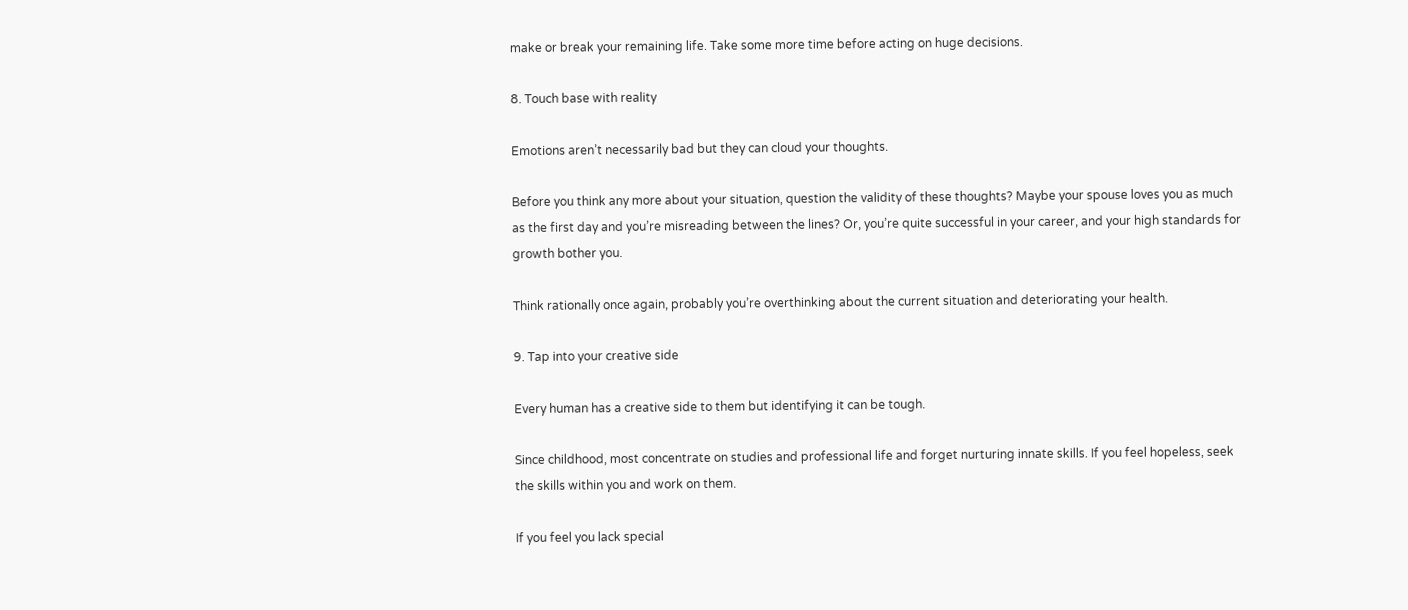make or break your remaining life. Take some more time before acting on huge decisions.

8. Touch base with reality

Emotions aren’t necessarily bad but they can cloud your thoughts.

Before you think any more about your situation, question the validity of these thoughts? Maybe your spouse loves you as much as the first day and you’re misreading between the lines? Or, you’re quite successful in your career, and your high standards for growth bother you.

Think rationally once again, probably you’re overthinking about the current situation and deteriorating your health.

9. Tap into your creative side

Every human has a creative side to them but identifying it can be tough.

Since childhood, most concentrate on studies and professional life and forget nurturing innate skills. If you feel hopeless, seek the skills within you and work on them.

If you feel you lack special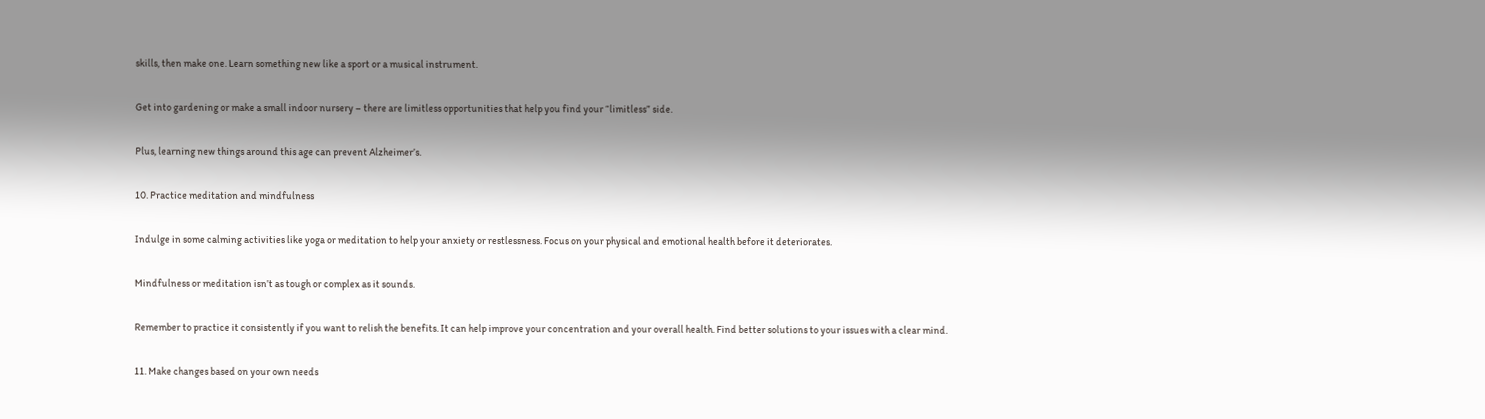skills, then make one. Learn something new like a sport or a musical instrument.

Get into gardening or make a small indoor nursery – there are limitless opportunities that help you find your “limitless” side.

Plus, learning new things around this age can prevent Alzheimer’s.

10. Practice meditation and mindfulness

Indulge in some calming activities like yoga or meditation to help your anxiety or restlessness. Focus on your physical and emotional health before it deteriorates.

Mindfulness or meditation isn’t as tough or complex as it sounds.

Remember to practice it consistently if you want to relish the benefits. It can help improve your concentration and your overall health. Find better solutions to your issues with a clear mind.

11. Make changes based on your own needs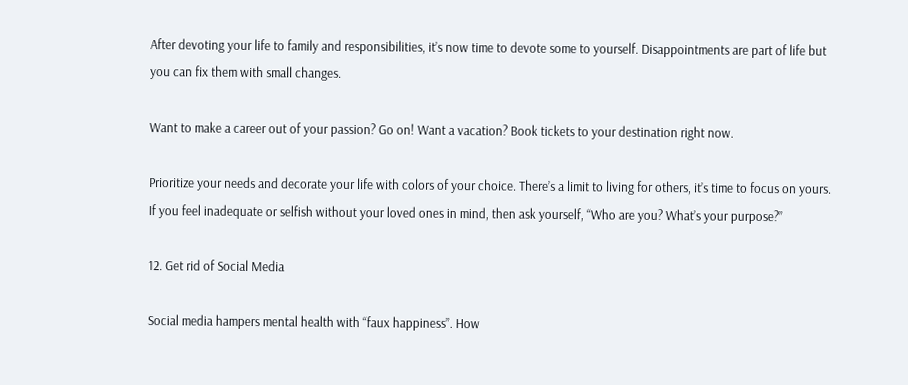After devoting your life to family and responsibilities, it’s now time to devote some to yourself. Disappointments are part of life but you can fix them with small changes.

Want to make a career out of your passion? Go on! Want a vacation? Book tickets to your destination right now.

Prioritize your needs and decorate your life with colors of your choice. There’s a limit to living for others, it’s time to focus on yours. If you feel inadequate or selfish without your loved ones in mind, then ask yourself, “Who are you? What’s your purpose?”

12. Get rid of Social Media

Social media hampers mental health with “faux happiness”. How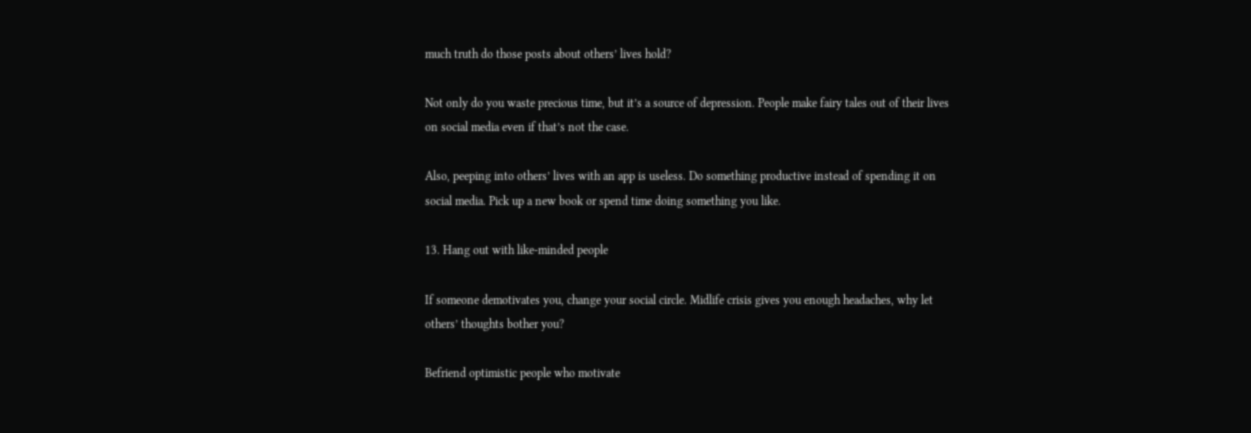much truth do those posts about others’ lives hold?

Not only do you waste precious time, but it’s a source of depression. People make fairy tales out of their lives on social media even if that’s not the case.

Also, peeping into others’ lives with an app is useless. Do something productive instead of spending it on social media. Pick up a new book or spend time doing something you like.

13. Hang out with like-minded people

If someone demotivates you, change your social circle. Midlife crisis gives you enough headaches, why let others’ thoughts bother you?

Befriend optimistic people who motivate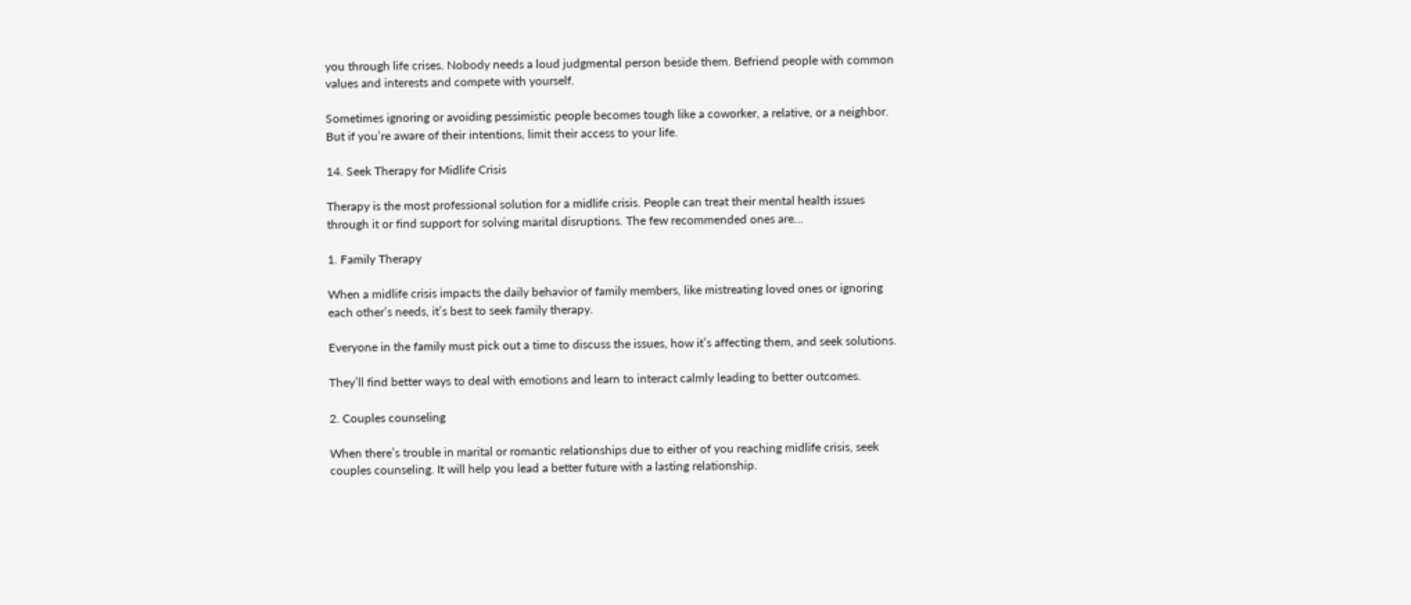you through life crises. Nobody needs a loud judgmental person beside them. Befriend people with common values and interests and compete with yourself.

Sometimes ignoring or avoiding pessimistic people becomes tough like a coworker, a relative, or a neighbor. But if you’re aware of their intentions, limit their access to your life.

14. Seek Therapy for Midlife Crisis

Therapy is the most professional solution for a midlife crisis. People can treat their mental health issues through it or find support for solving marital disruptions. The few recommended ones are…

1. Family Therapy

When a midlife crisis impacts the daily behavior of family members, like mistreating loved ones or ignoring each other’s needs, it’s best to seek family therapy.

Everyone in the family must pick out a time to discuss the issues, how it’s affecting them, and seek solutions.

They’ll find better ways to deal with emotions and learn to interact calmly leading to better outcomes.

2. Couples counseling

When there’s trouble in marital or romantic relationships due to either of you reaching midlife crisis, seek couples counseling. It will help you lead a better future with a lasting relationship.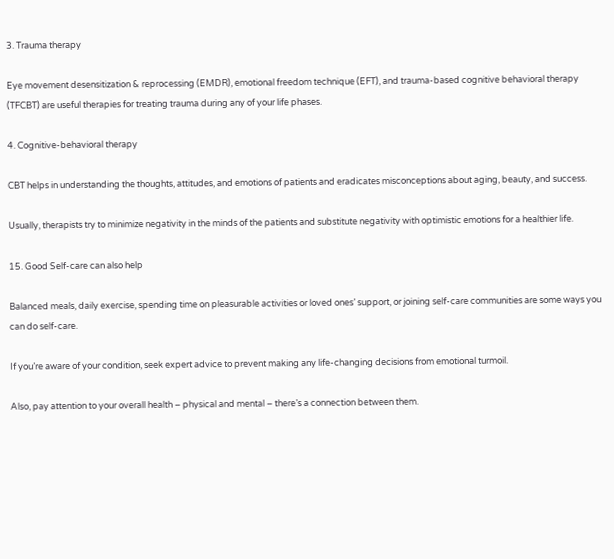3. Trauma therapy

Eye movement desensitization & reprocessing (EMDR), emotional freedom technique (EFT), and trauma-based cognitive behavioral therapy (TFCBT) are useful therapies for treating trauma during any of your life phases.

4. Cognitive-behavioral therapy

CBT helps in understanding the thoughts, attitudes, and emotions of patients and eradicates misconceptions about aging, beauty, and success.

Usually, therapists try to minimize negativity in the minds of the patients and substitute negativity with optimistic emotions for a healthier life.

15. Good Self-care can also help

Balanced meals, daily exercise, spending time on pleasurable activities or loved ones’ support, or joining self-care communities are some ways you can do self-care.

If you’re aware of your condition, seek expert advice to prevent making any life-changing decisions from emotional turmoil.

Also, pay attention to your overall health – physical and mental – there’s a connection between them.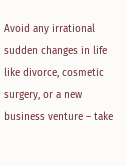Avoid any irrational sudden changes in life like divorce, cosmetic surgery, or a new business venture – take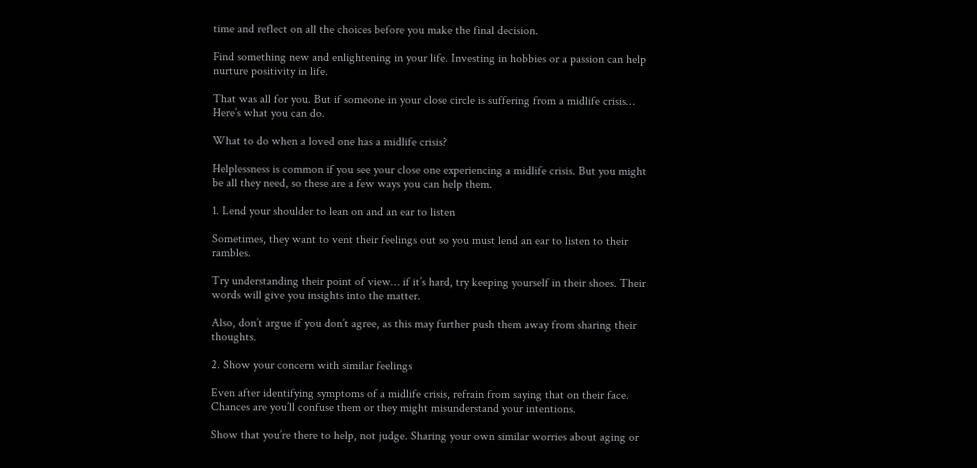time and reflect on all the choices before you make the final decision.

Find something new and enlightening in your life. Investing in hobbies or a passion can help nurture positivity in life.

That was all for you. But if someone in your close circle is suffering from a midlife crisis… Here’s what you can do.

What to do when a loved one has a midlife crisis?

Helplessness is common if you see your close one experiencing a midlife crisis. But you might be all they need, so these are a few ways you can help them.

1. Lend your shoulder to lean on and an ear to listen

Sometimes, they want to vent their feelings out so you must lend an ear to listen to their rambles.

Try understanding their point of view… if it’s hard, try keeping yourself in their shoes. Their words will give you insights into the matter.

Also, don’t argue if you don’t agree, as this may further push them away from sharing their thoughts.

2. Show your concern with similar feelings

Even after identifying symptoms of a midlife crisis, refrain from saying that on their face. Chances are you’ll confuse them or they might misunderstand your intentions.

Show that you’re there to help, not judge. Sharing your own similar worries about aging or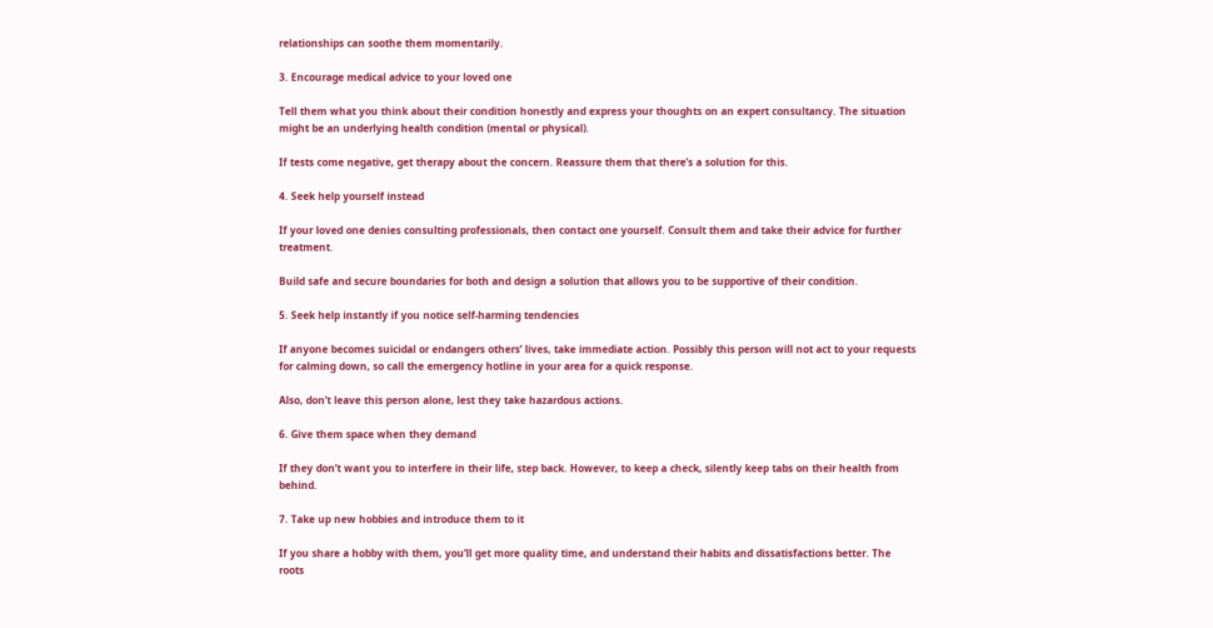relationships can soothe them momentarily.

3. Encourage medical advice to your loved one

Tell them what you think about their condition honestly and express your thoughts on an expert consultancy. The situation might be an underlying health condition (mental or physical).

If tests come negative, get therapy about the concern. Reassure them that there’s a solution for this.

4. Seek help yourself instead

If your loved one denies consulting professionals, then contact one yourself. Consult them and take their advice for further treatment.

Build safe and secure boundaries for both and design a solution that allows you to be supportive of their condition.

5. Seek help instantly if you notice self-harming tendencies

If anyone becomes suicidal or endangers others’ lives, take immediate action. Possibly this person will not act to your requests for calming down, so call the emergency hotline in your area for a quick response.

Also, don’t leave this person alone, lest they take hazardous actions.

6. Give them space when they demand

If they don’t want you to interfere in their life, step back. However, to keep a check, silently keep tabs on their health from behind.

7. Take up new hobbies and introduce them to it

If you share a hobby with them, you’ll get more quality time, and understand their habits and dissatisfactions better. The roots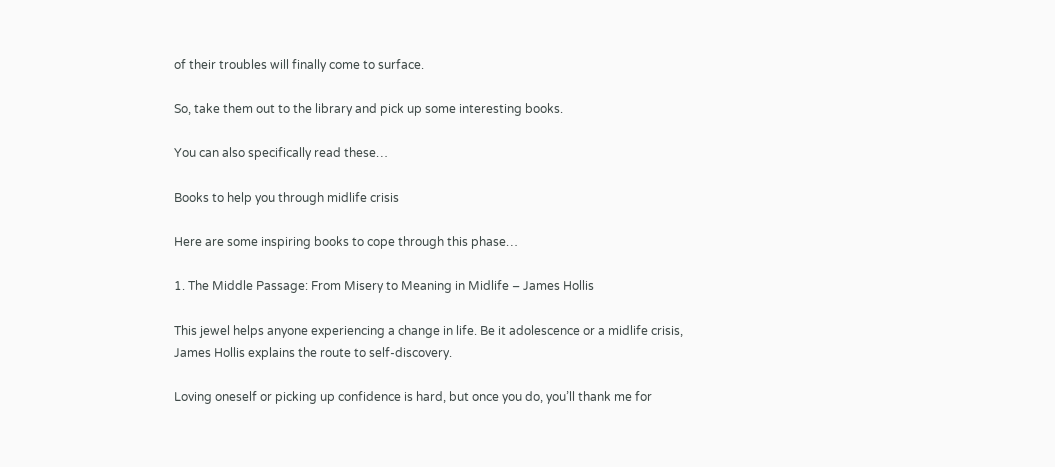of their troubles will finally come to surface.

So, take them out to the library and pick up some interesting books.

You can also specifically read these…

Books to help you through midlife crisis

Here are some inspiring books to cope through this phase…

1. The Middle Passage: From Misery to Meaning in Midlife – James Hollis

This jewel helps anyone experiencing a change in life. Be it adolescence or a midlife crisis, James Hollis explains the route to self-discovery.

Loving oneself or picking up confidence is hard, but once you do, you’ll thank me for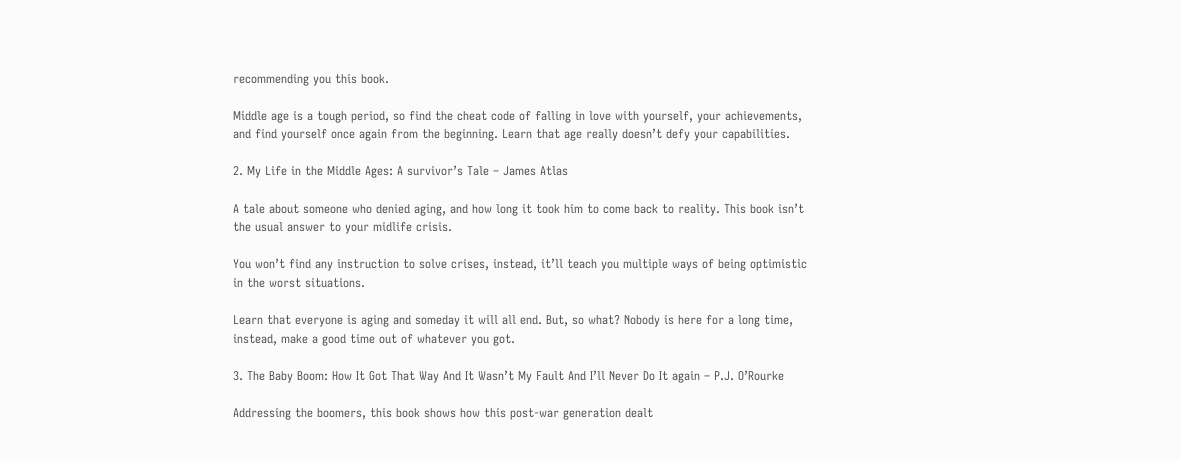recommending you this book.

Middle age is a tough period, so find the cheat code of falling in love with yourself, your achievements, and find yourself once again from the beginning. Learn that age really doesn’t defy your capabilities.

2. My Life in the Middle Ages: A survivor’s Tale – James Atlas

A tale about someone who denied aging, and how long it took him to come back to reality. This book isn’t the usual answer to your midlife crisis.

You won’t find any instruction to solve crises, instead, it’ll teach you multiple ways of being optimistic in the worst situations.

Learn that everyone is aging and someday it will all end. But, so what? Nobody is here for a long time, instead, make a good time out of whatever you got.

3. The Baby Boom: How It Got That Way And It Wasn’t My Fault And I’ll Never Do It again – P.J. O’Rourke

Addressing the boomers, this book shows how this post-war generation dealt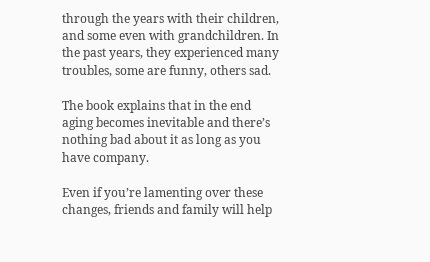through the years with their children, and some even with grandchildren. In the past years, they experienced many troubles, some are funny, others sad.

The book explains that in the end aging becomes inevitable and there’s nothing bad about it as long as you have company.

Even if you’re lamenting over these changes, friends and family will help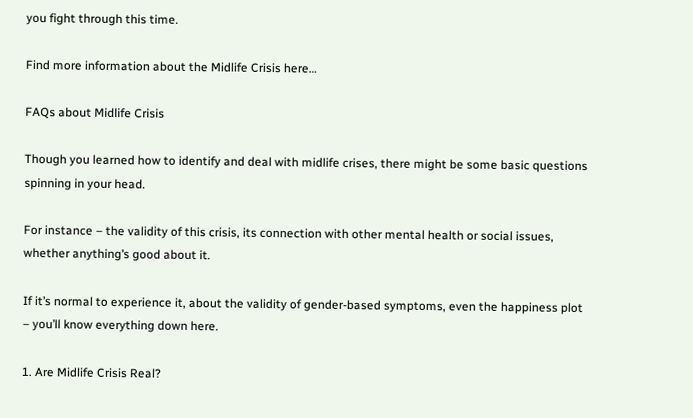you fight through this time.

Find more information about the Midlife Crisis here…

FAQs about Midlife Crisis

Though you learned how to identify and deal with midlife crises, there might be some basic questions spinning in your head.

For instance – the validity of this crisis, its connection with other mental health or social issues, whether anything’s good about it.

If it’s normal to experience it, about the validity of gender-based symptoms, even the happiness plot – you’ll know everything down here.

1. Are Midlife Crisis Real?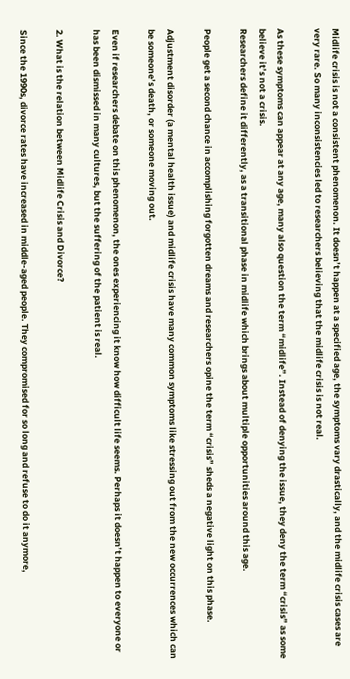Midlife crisis is not a consistent phenomenon. It doesn’t happen at a specified age, the symptoms vary drastically, and the midlife crisis cases are very rare. So many inconsistencies led to researchers believing that the midlife crisis is not real.

As these symptoms can appear at any age, many also question the term “midlife”. Instead of denying the issue, they deny the term “crisis” as some believe it’s not a crisis.
Researchers define it differently, as a transitional phase in midlife which brings about multiple opportunities around this age.

People get a second chance in accomplishing forgotten dreams and researchers opine the term “crisis” sheds a negative light on this phase.

Adjustment disorder (a mental health issue) and midlife crisis have many common symptoms like stressing out from the new occurrences which can be someone’s death, or someone moving out.

Even if researchers debate on this phenomenon, the ones experiencing it know how difficult life seems. Perhaps it doesn’t happen to everyone or has been dismissed in many cultures, but the suffering of the patient is real.

2. What is the relation between Midlife Crisis and Divorce?

Since the 1990s, divorce rates have increased in middle-aged people. They compromised for so long and refuse to do it anymore,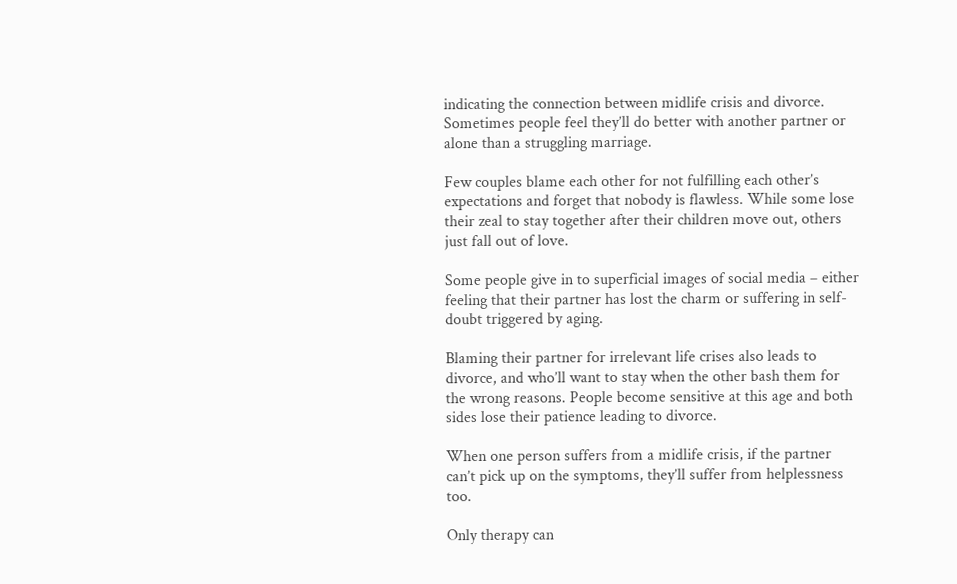indicating the connection between midlife crisis and divorce. Sometimes people feel they’ll do better with another partner or alone than a struggling marriage.

Few couples blame each other for not fulfilling each other’s expectations and forget that nobody is flawless. While some lose their zeal to stay together after their children move out, others just fall out of love.

Some people give in to superficial images of social media – either feeling that their partner has lost the charm or suffering in self-doubt triggered by aging.

Blaming their partner for irrelevant life crises also leads to divorce, and who’ll want to stay when the other bash them for the wrong reasons. People become sensitive at this age and both sides lose their patience leading to divorce.

When one person suffers from a midlife crisis, if the partner can’t pick up on the symptoms, they’ll suffer from helplessness too.

Only therapy can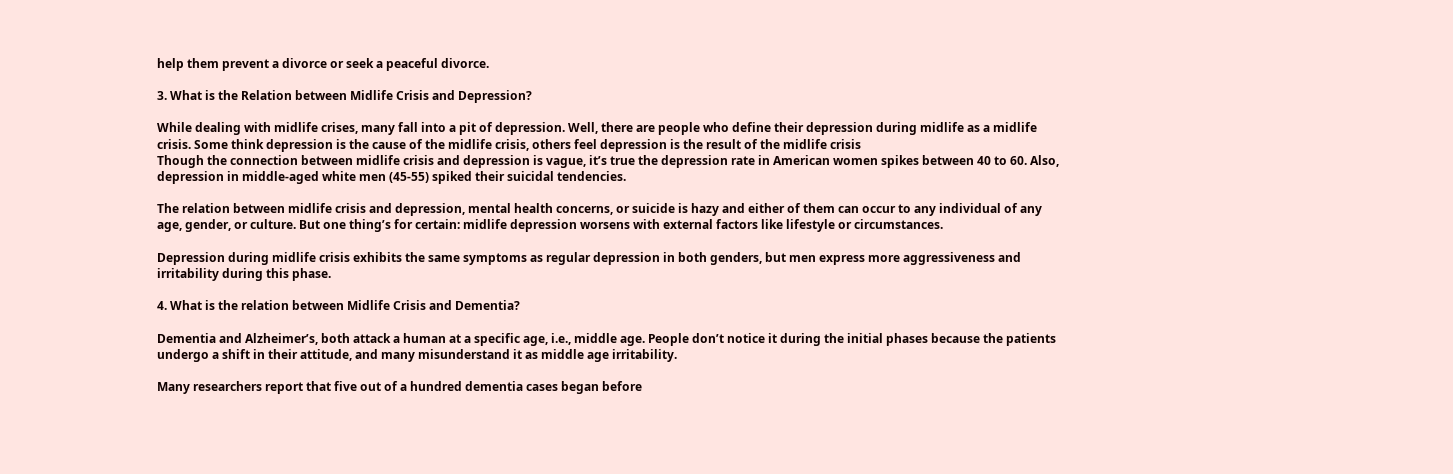help them prevent a divorce or seek a peaceful divorce.

3. What is the Relation between Midlife Crisis and Depression?

While dealing with midlife crises, many fall into a pit of depression. Well, there are people who define their depression during midlife as a midlife crisis. Some think depression is the cause of the midlife crisis, others feel depression is the result of the midlife crisis
Though the connection between midlife crisis and depression is vague, it’s true the depression rate in American women spikes between 40 to 60. Also, depression in middle-aged white men (45-55) spiked their suicidal tendencies.

The relation between midlife crisis and depression, mental health concerns, or suicide is hazy and either of them can occur to any individual of any age, gender, or culture. But one thing’s for certain: midlife depression worsens with external factors like lifestyle or circumstances.

Depression during midlife crisis exhibits the same symptoms as regular depression in both genders, but men express more aggressiveness and irritability during this phase.

4. What is the relation between Midlife Crisis and Dementia?

Dementia and Alzheimer’s, both attack a human at a specific age, i.e., middle age. People don’t notice it during the initial phases because the patients undergo a shift in their attitude, and many misunderstand it as middle age irritability.

Many researchers report that five out of a hundred dementia cases began before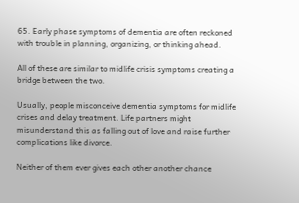65. Early phase symptoms of dementia are often reckoned with trouble in planning, organizing, or thinking ahead.

All of these are similar to midlife crisis symptoms creating a bridge between the two.

Usually, people misconceive dementia symptoms for midlife crises and delay treatment. Life partners might misunderstand this as falling out of love and raise further complications like divorce.

Neither of them ever gives each other another chance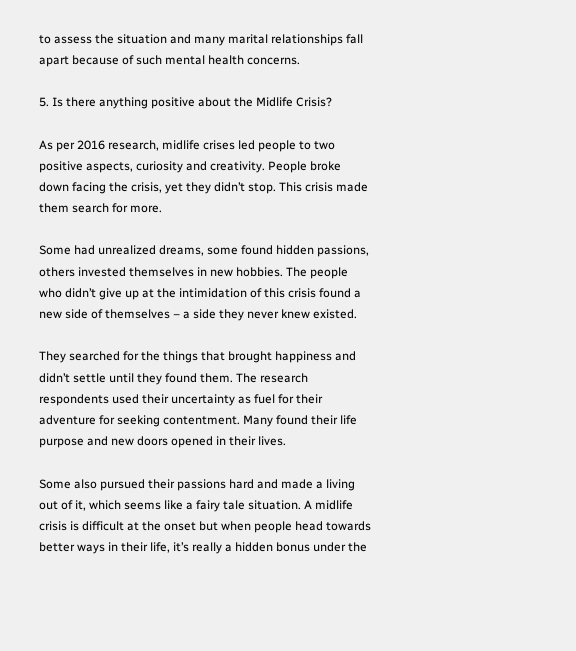to assess the situation and many marital relationships fall apart because of such mental health concerns.

5. Is there anything positive about the Midlife Crisis?

As per 2016 research, midlife crises led people to two positive aspects, curiosity and creativity. People broke down facing the crisis, yet they didn’t stop. This crisis made them search for more.

Some had unrealized dreams, some found hidden passions, others invested themselves in new hobbies. The people who didn’t give up at the intimidation of this crisis found a new side of themselves – a side they never knew existed.

They searched for the things that brought happiness and didn’t settle until they found them. The research respondents used their uncertainty as fuel for their adventure for seeking contentment. Many found their life purpose and new doors opened in their lives.

Some also pursued their passions hard and made a living out of it, which seems like a fairy tale situation. A midlife crisis is difficult at the onset but when people head towards better ways in their life, it’s really a hidden bonus under the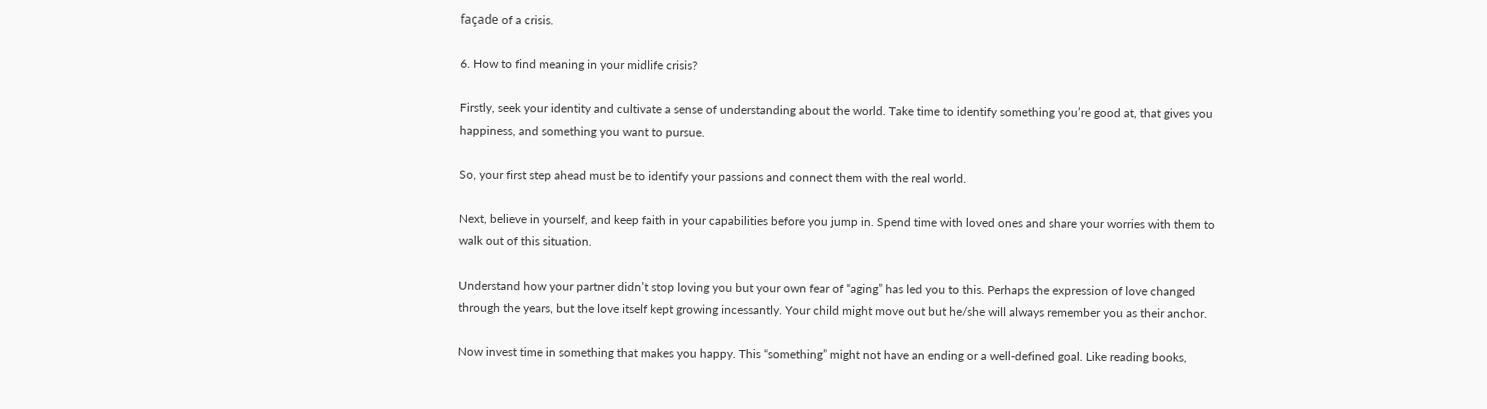façade of a crisis.

6. How to find meaning in your midlife crisis?

Firstly, seek your identity and cultivate a sense of understanding about the world. Take time to identify something you’re good at, that gives you happiness, and something you want to pursue.

So, your first step ahead must be to identify your passions and connect them with the real world.

Next, believe in yourself, and keep faith in your capabilities before you jump in. Spend time with loved ones and share your worries with them to walk out of this situation.

Understand how your partner didn’t stop loving you but your own fear of “aging” has led you to this. Perhaps the expression of love changed through the years, but the love itself kept growing incessantly. Your child might move out but he/she will always remember you as their anchor.

Now invest time in something that makes you happy. This “something” might not have an ending or a well-defined goal. Like reading books,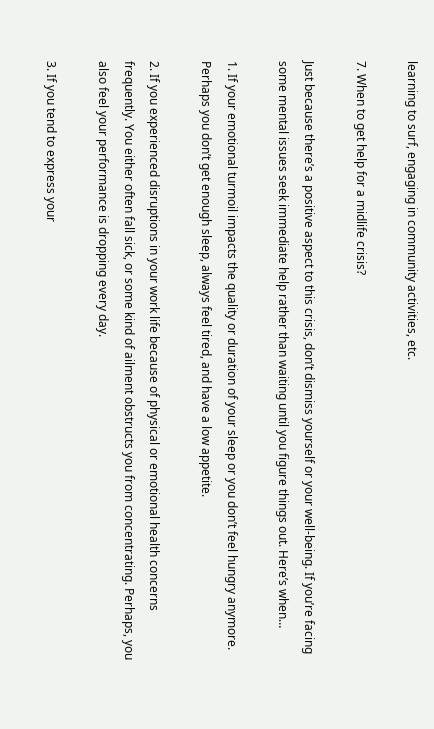learning to surf, engaging in community activities, etc.

7. When to get help for a midlife crisis?

Just because there’s a positive aspect to this crisis, don’t dismiss yourself or your well-being. If you’re facing some mental issues seek immediate help rather than waiting until you figure things out. Here’s when…

1. If your emotional turmoil impacts the quality or duration of your sleep or you don’t feel hungry anymore. Perhaps you don’t get enough sleep, always feel tired, and have a low appetite.

2. If you experienced disruptions in your work life because of physical or emotional health concerns frequently. You either often fall sick, or some kind of ailment obstructs you from concentrating. Perhaps, you also feel your performance is dropping every day.

3. If you tend to express your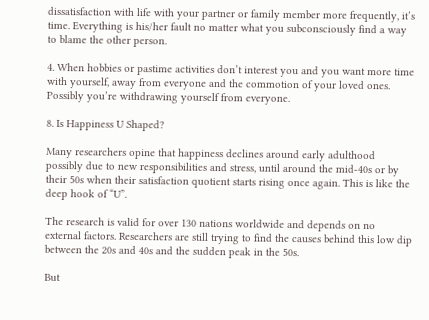dissatisfaction with life with your partner or family member more frequently, it’s time. Everything is his/her fault no matter what you subconsciously find a way to blame the other person.

4. When hobbies or pastime activities don’t interest you and you want more time with yourself, away from everyone and the commotion of your loved ones. Possibly you’re withdrawing yourself from everyone.

8. Is Happiness U Shaped?

Many researchers opine that happiness declines around early adulthood possibly due to new responsibilities and stress, until around the mid-40s or by their 50s when their satisfaction quotient starts rising once again. This is like the deep hook of “U”.

The research is valid for over 130 nations worldwide and depends on no external factors. Researchers are still trying to find the causes behind this low dip between the 20s and 40s and the sudden peak in the 50s.

But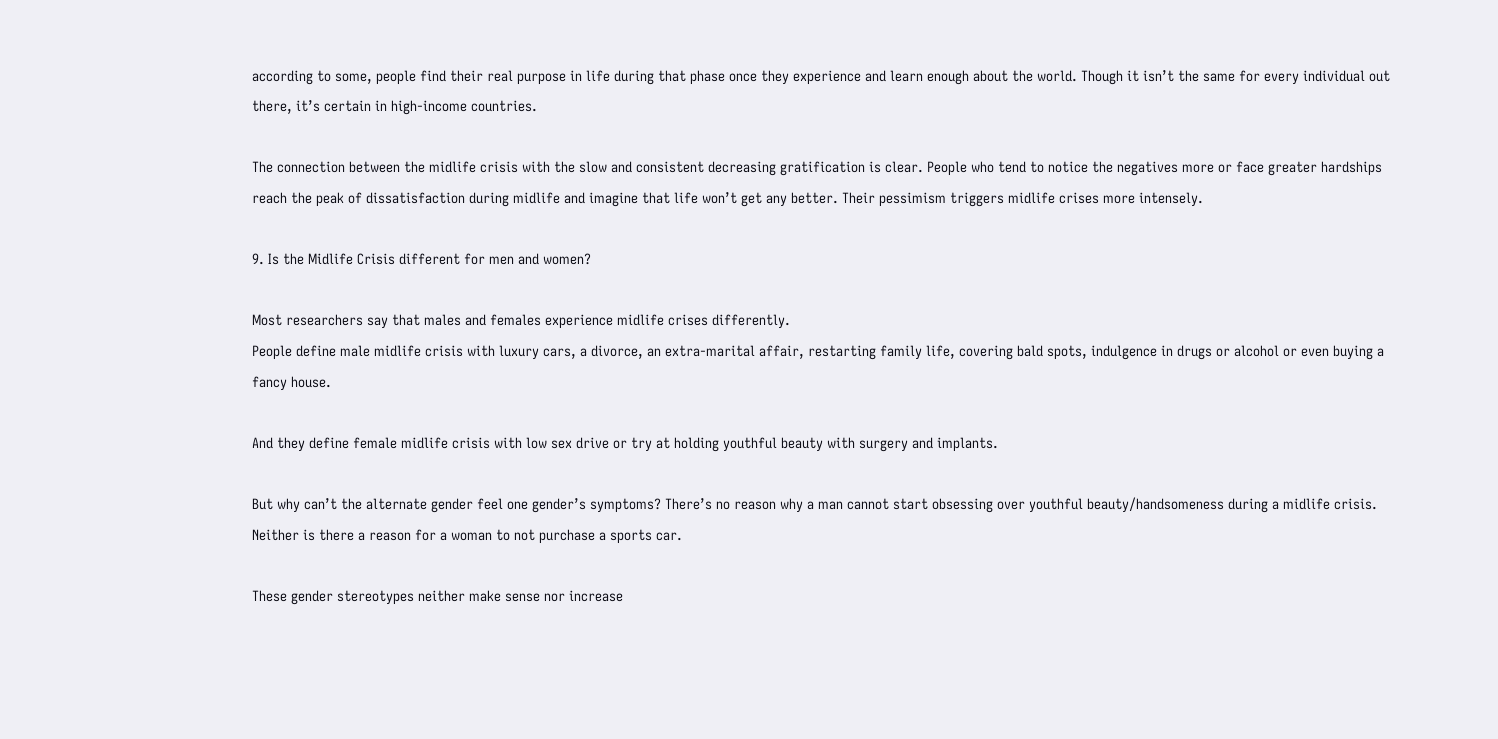according to some, people find their real purpose in life during that phase once they experience and learn enough about the world. Though it isn’t the same for every individual out there, it’s certain in high-income countries.

The connection between the midlife crisis with the slow and consistent decreasing gratification is clear. People who tend to notice the negatives more or face greater hardships reach the peak of dissatisfaction during midlife and imagine that life won’t get any better. Their pessimism triggers midlife crises more intensely.

9. Is the Midlife Crisis different for men and women?

Most researchers say that males and females experience midlife crises differently.
People define male midlife crisis with luxury cars, a divorce, an extra-marital affair, restarting family life, covering bald spots, indulgence in drugs or alcohol or even buying a fancy house.

And they define female midlife crisis with low sex drive or try at holding youthful beauty with surgery and implants.

But why can’t the alternate gender feel one gender’s symptoms? There’s no reason why a man cannot start obsessing over youthful beauty/handsomeness during a midlife crisis. Neither is there a reason for a woman to not purchase a sports car.

These gender stereotypes neither make sense nor increase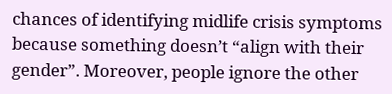chances of identifying midlife crisis symptoms because something doesn’t “align with their gender”. Moreover, people ignore the other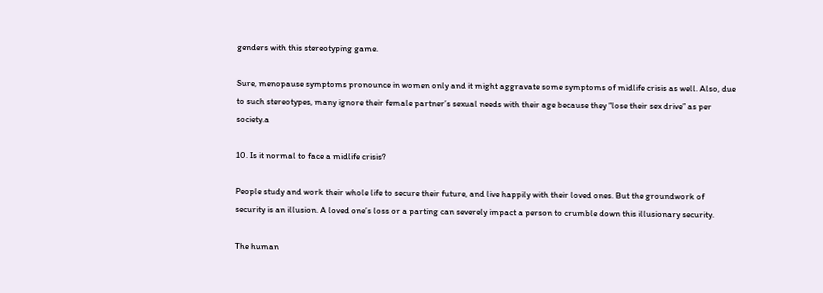genders with this stereotyping game.

Sure, menopause symptoms pronounce in women only and it might aggravate some symptoms of midlife crisis as well. Also, due to such stereotypes, many ignore their female partner’s sexual needs with their age because they “lose their sex drive” as per society.a

10. Is it normal to face a midlife crisis?

People study and work their whole life to secure their future, and live happily with their loved ones. But the groundwork of security is an illusion. A loved one’s loss or a parting can severely impact a person to crumble down this illusionary security.

The human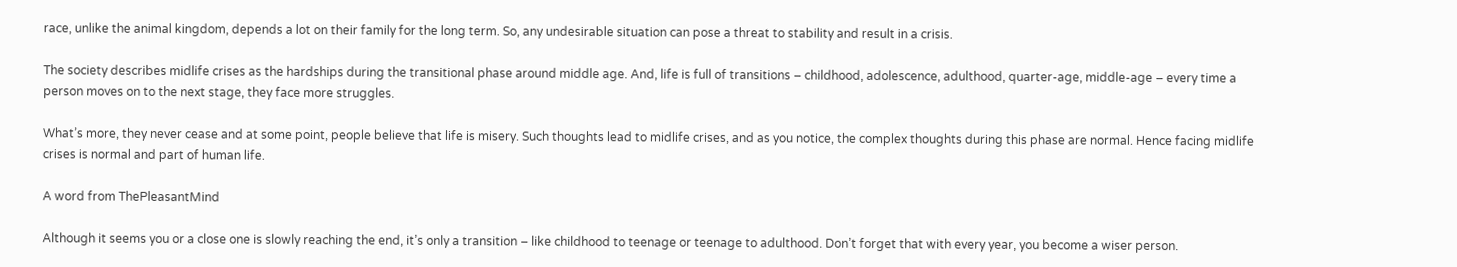race, unlike the animal kingdom, depends a lot on their family for the long term. So, any undesirable situation can pose a threat to stability and result in a crisis.

The society describes midlife crises as the hardships during the transitional phase around middle age. And, life is full of transitions – childhood, adolescence, adulthood, quarter-age, middle-age – every time a person moves on to the next stage, they face more struggles.

What’s more, they never cease and at some point, people believe that life is misery. Such thoughts lead to midlife crises, and as you notice, the complex thoughts during this phase are normal. Hence facing midlife crises is normal and part of human life.

A word from ThePleasantMind

Although it seems you or a close one is slowly reaching the end, it’s only a transition – like childhood to teenage or teenage to adulthood. Don’t forget that with every year, you become a wiser person.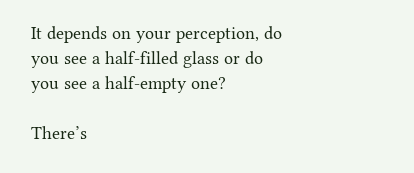It depends on your perception, do you see a half-filled glass or do you see a half-empty one?

There’s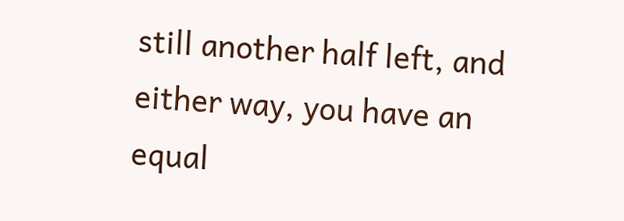still another half left, and either way, you have an equal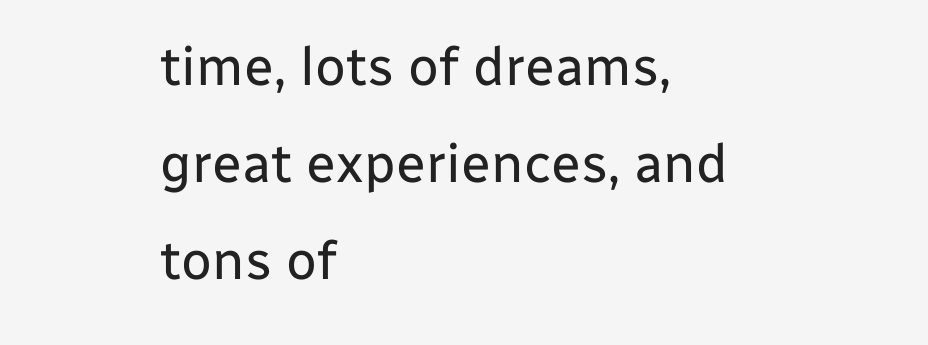time, lots of dreams, great experiences, and tons of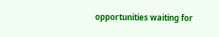opportunities waiting for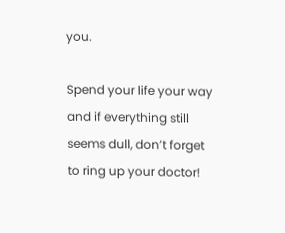you.

Spend your life your way and if everything still seems dull, don’t forget to ring up your doctor!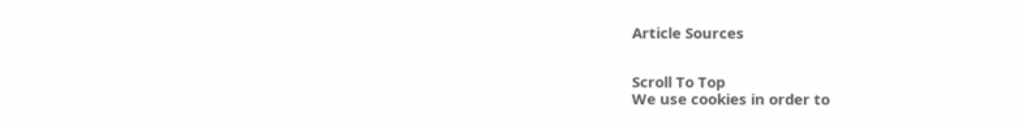Article Sources


Scroll To Top
We use cookies in order to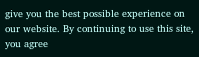give you the best possible experience on our website. By continuing to use this site, you agree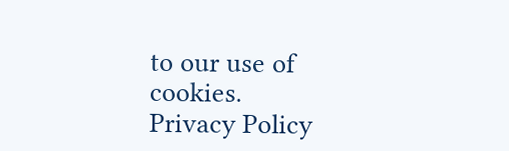to our use of cookies.
Privacy Policy